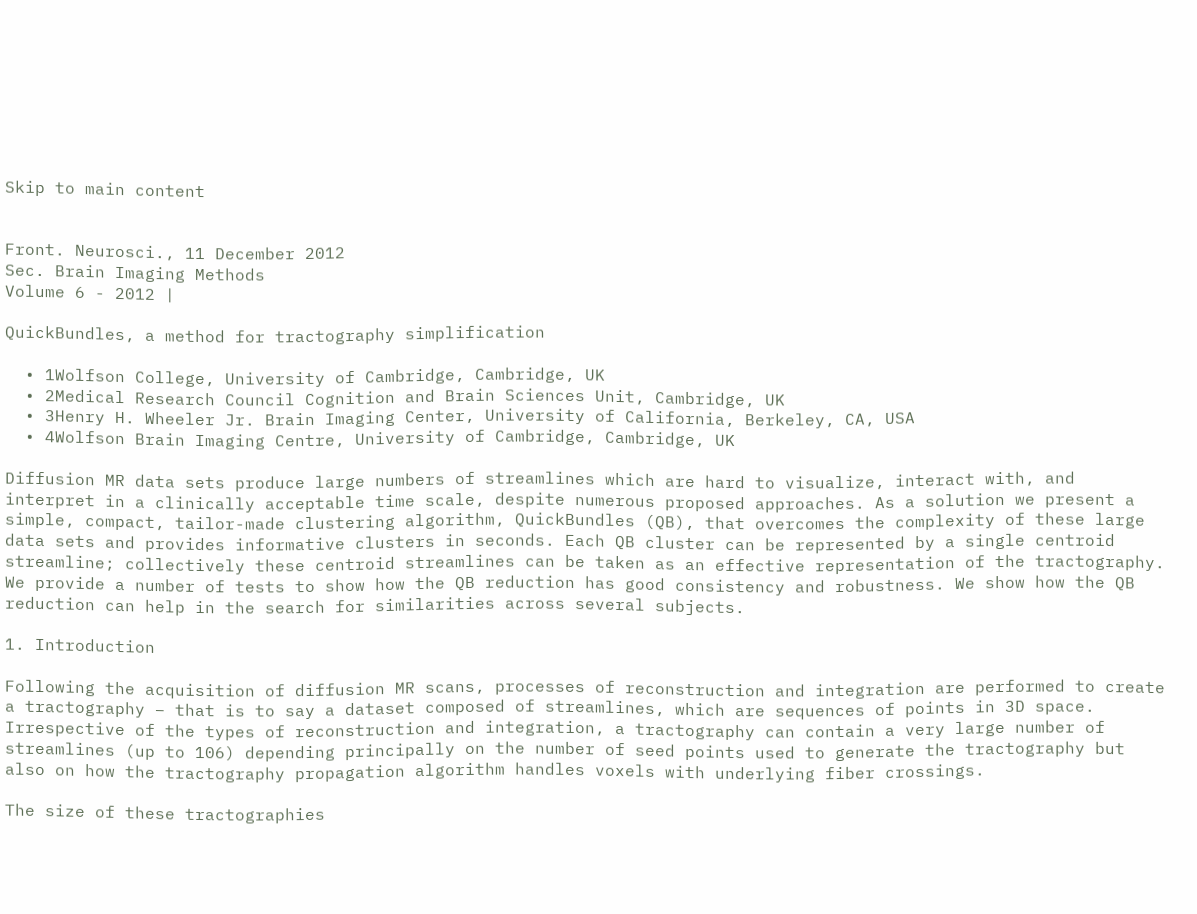Skip to main content


Front. Neurosci., 11 December 2012
Sec. Brain Imaging Methods
Volume 6 - 2012 |

QuickBundles, a method for tractography simplification

  • 1Wolfson College, University of Cambridge, Cambridge, UK
  • 2Medical Research Council Cognition and Brain Sciences Unit, Cambridge, UK
  • 3Henry H. Wheeler Jr. Brain Imaging Center, University of California, Berkeley, CA, USA
  • 4Wolfson Brain Imaging Centre, University of Cambridge, Cambridge, UK

Diffusion MR data sets produce large numbers of streamlines which are hard to visualize, interact with, and interpret in a clinically acceptable time scale, despite numerous proposed approaches. As a solution we present a simple, compact, tailor-made clustering algorithm, QuickBundles (QB), that overcomes the complexity of these large data sets and provides informative clusters in seconds. Each QB cluster can be represented by a single centroid streamline; collectively these centroid streamlines can be taken as an effective representation of the tractography. We provide a number of tests to show how the QB reduction has good consistency and robustness. We show how the QB reduction can help in the search for similarities across several subjects.

1. Introduction

Following the acquisition of diffusion MR scans, processes of reconstruction and integration are performed to create a tractography – that is to say a dataset composed of streamlines, which are sequences of points in 3D space. Irrespective of the types of reconstruction and integration, a tractography can contain a very large number of streamlines (up to 106) depending principally on the number of seed points used to generate the tractography but also on how the tractography propagation algorithm handles voxels with underlying fiber crossings.

The size of these tractographies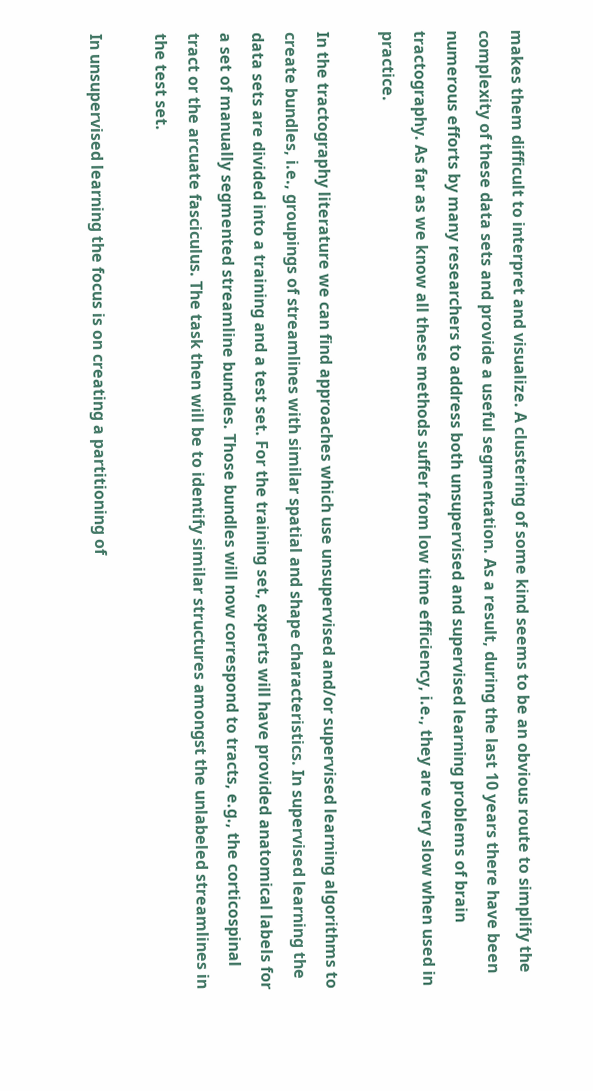makes them difficult to interpret and visualize. A clustering of some kind seems to be an obvious route to simplify the complexity of these data sets and provide a useful segmentation. As a result, during the last 10 years there have been numerous efforts by many researchers to address both unsupervised and supervised learning problems of brain tractography. As far as we know all these methods suffer from low time efficiency, i.e., they are very slow when used in practice.

In the tractography literature we can find approaches which use unsupervised and/or supervised learning algorithms to create bundles, i.e., groupings of streamlines with similar spatial and shape characteristics. In supervised learning the data sets are divided into a training and a test set. For the training set, experts will have provided anatomical labels for a set of manually segmented streamline bundles. Those bundles will now correspond to tracts, e.g., the corticospinal tract or the arcuate fasciculus. The task then will be to identify similar structures amongst the unlabeled streamlines in the test set.

In unsupervised learning the focus is on creating a partitioning of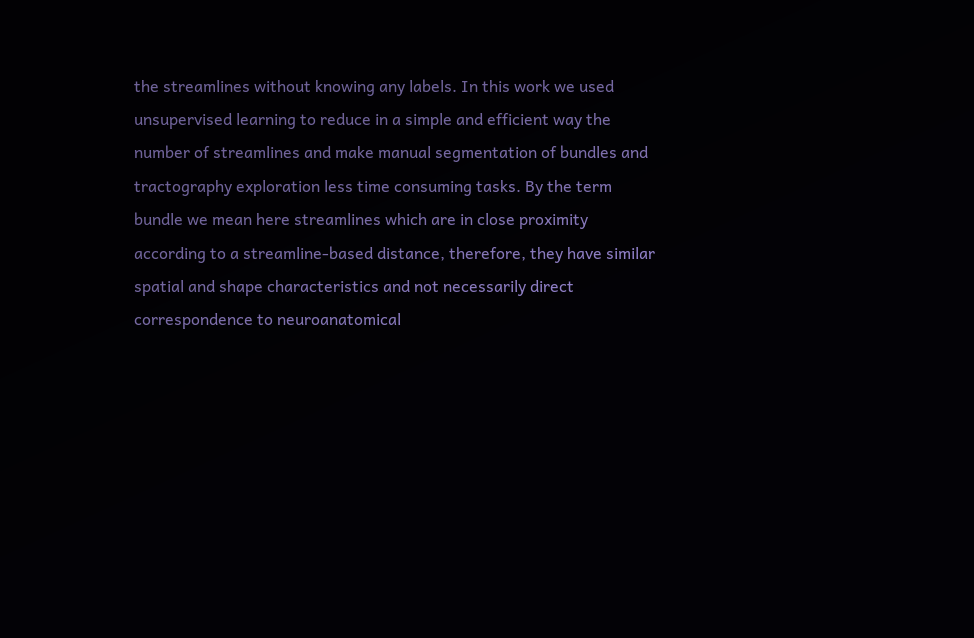the streamlines without knowing any labels. In this work we used unsupervised learning to reduce in a simple and efficient way the number of streamlines and make manual segmentation of bundles and tractography exploration less time consuming tasks. By the term bundle we mean here streamlines which are in close proximity according to a streamline-based distance, therefore, they have similar spatial and shape characteristics and not necessarily direct correspondence to neuroanatomical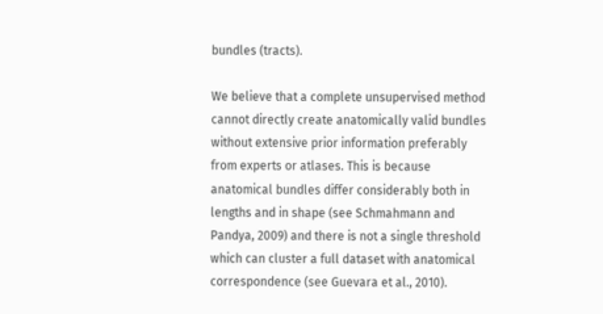bundles (tracts).

We believe that a complete unsupervised method cannot directly create anatomically valid bundles without extensive prior information preferably from experts or atlases. This is because anatomical bundles differ considerably both in lengths and in shape (see Schmahmann and Pandya, 2009) and there is not a single threshold which can cluster a full dataset with anatomical correspondence (see Guevara et al., 2010).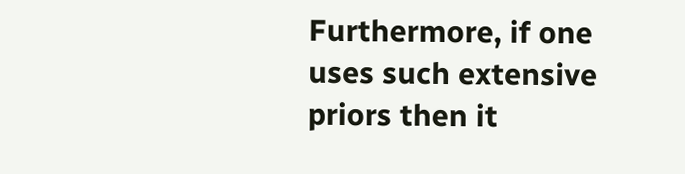Furthermore, if one uses such extensive priors then it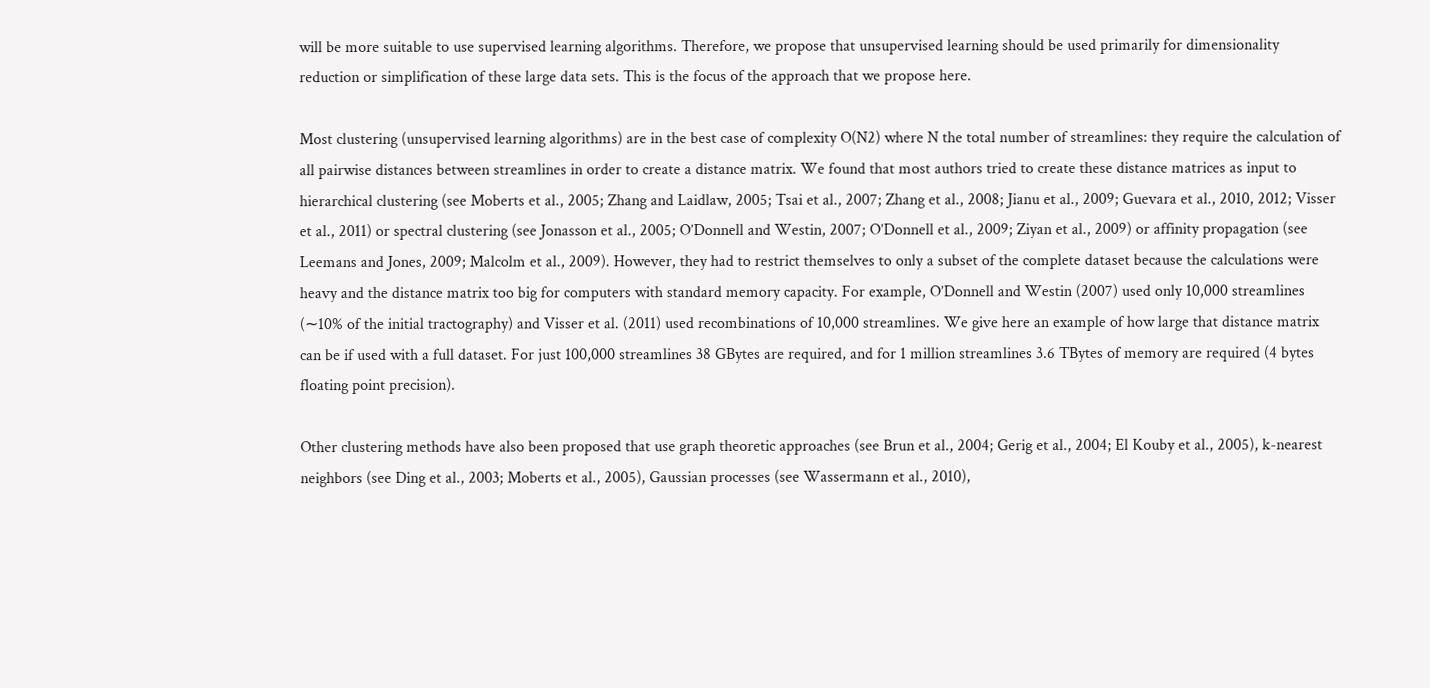will be more suitable to use supervised learning algorithms. Therefore, we propose that unsupervised learning should be used primarily for dimensionality reduction or simplification of these large data sets. This is the focus of the approach that we propose here.

Most clustering (unsupervised learning algorithms) are in the best case of complexity O(N2) where N the total number of streamlines: they require the calculation of all pairwise distances between streamlines in order to create a distance matrix. We found that most authors tried to create these distance matrices as input to hierarchical clustering (see Moberts et al., 2005; Zhang and Laidlaw, 2005; Tsai et al., 2007; Zhang et al., 2008; Jianu et al., 2009; Guevara et al., 2010, 2012; Visser et al., 2011) or spectral clustering (see Jonasson et al., 2005; O’Donnell and Westin, 2007; O’Donnell et al., 2009; Ziyan et al., 2009) or affinity propagation (see Leemans and Jones, 2009; Malcolm et al., 2009). However, they had to restrict themselves to only a subset of the complete dataset because the calculations were heavy and the distance matrix too big for computers with standard memory capacity. For example, O’Donnell and Westin (2007) used only 10,000 streamlines (∼10% of the initial tractography) and Visser et al. (2011) used recombinations of 10,000 streamlines. We give here an example of how large that distance matrix can be if used with a full dataset. For just 100,000 streamlines 38 GBytes are required, and for 1 million streamlines 3.6 TBytes of memory are required (4 bytes floating point precision).

Other clustering methods have also been proposed that use graph theoretic approaches (see Brun et al., 2004; Gerig et al., 2004; El Kouby et al., 2005), k-nearest neighbors (see Ding et al., 2003; Moberts et al., 2005), Gaussian processes (see Wassermann et al., 2010),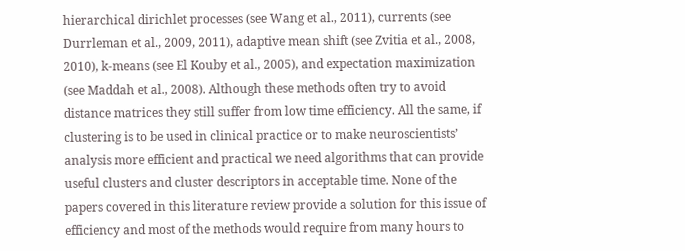hierarchical dirichlet processes (see Wang et al., 2011), currents (see Durrleman et al., 2009, 2011), adaptive mean shift (see Zvitia et al., 2008, 2010), k-means (see El Kouby et al., 2005), and expectation maximization (see Maddah et al., 2008). Although these methods often try to avoid distance matrices they still suffer from low time efficiency. All the same, if clustering is to be used in clinical practice or to make neuroscientists’ analysis more efficient and practical we need algorithms that can provide useful clusters and cluster descriptors in acceptable time. None of the papers covered in this literature review provide a solution for this issue of efficiency and most of the methods would require from many hours to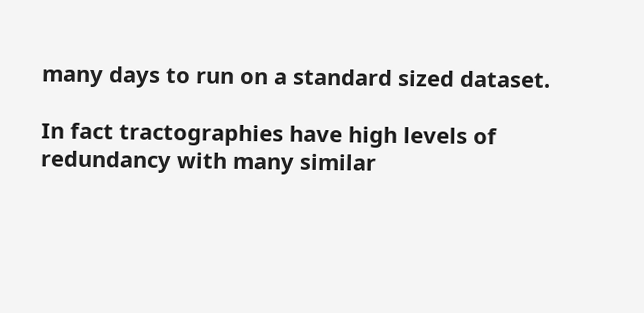many days to run on a standard sized dataset.

In fact tractographies have high levels of redundancy with many similar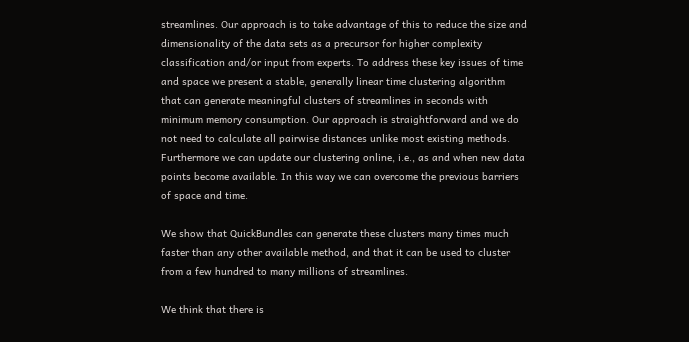streamlines. Our approach is to take advantage of this to reduce the size and dimensionality of the data sets as a precursor for higher complexity classification and/or input from experts. To address these key issues of time and space we present a stable, generally linear time clustering algorithm that can generate meaningful clusters of streamlines in seconds with minimum memory consumption. Our approach is straightforward and we do not need to calculate all pairwise distances unlike most existing methods. Furthermore we can update our clustering online, i.e., as and when new data points become available. In this way we can overcome the previous barriers of space and time.

We show that QuickBundles can generate these clusters many times much faster than any other available method, and that it can be used to cluster from a few hundred to many millions of streamlines.

We think that there is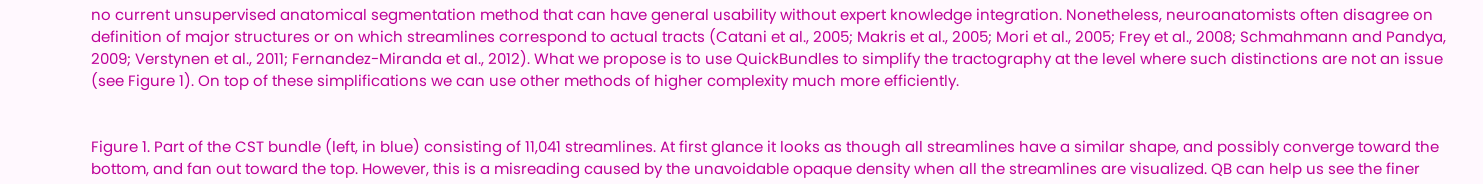no current unsupervised anatomical segmentation method that can have general usability without expert knowledge integration. Nonetheless, neuroanatomists often disagree on definition of major structures or on which streamlines correspond to actual tracts (Catani et al., 2005; Makris et al., 2005; Mori et al., 2005; Frey et al., 2008; Schmahmann and Pandya, 2009; Verstynen et al., 2011; Fernandez-Miranda et al., 2012). What we propose is to use QuickBundles to simplify the tractography at the level where such distinctions are not an issue (see Figure 1). On top of these simplifications we can use other methods of higher complexity much more efficiently.


Figure 1. Part of the CST bundle (left, in blue) consisting of 11,041 streamlines. At first glance it looks as though all streamlines have a similar shape, and possibly converge toward the bottom, and fan out toward the top. However, this is a misreading caused by the unavoidable opaque density when all the streamlines are visualized. QB can help us see the finer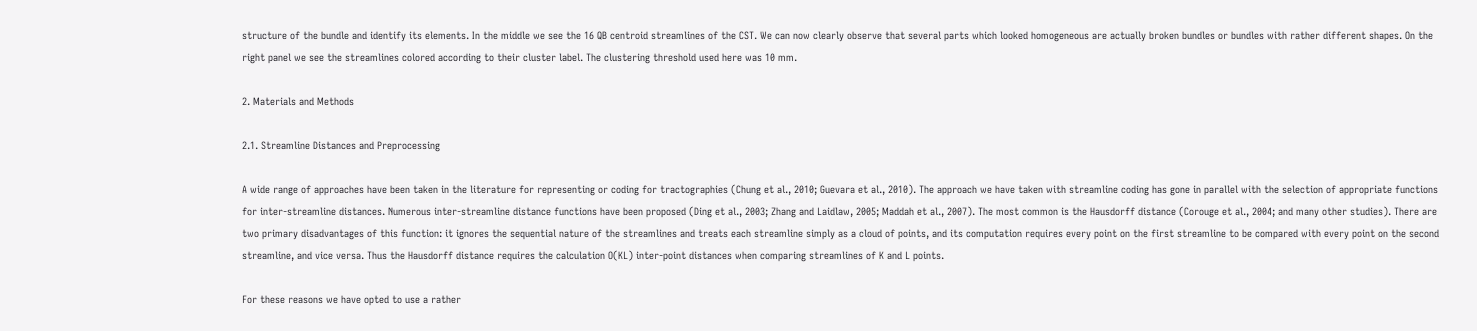structure of the bundle and identify its elements. In the middle we see the 16 QB centroid streamlines of the CST. We can now clearly observe that several parts which looked homogeneous are actually broken bundles or bundles with rather different shapes. On the right panel we see the streamlines colored according to their cluster label. The clustering threshold used here was 10 mm.

2. Materials and Methods

2.1. Streamline Distances and Preprocessing

A wide range of approaches have been taken in the literature for representing or coding for tractographies (Chung et al., 2010; Guevara et al., 2010). The approach we have taken with streamline coding has gone in parallel with the selection of appropriate functions for inter-streamline distances. Numerous inter-streamline distance functions have been proposed (Ding et al., 2003; Zhang and Laidlaw, 2005; Maddah et al., 2007). The most common is the Hausdorff distance (Corouge et al., 2004; and many other studies). There are two primary disadvantages of this function: it ignores the sequential nature of the streamlines and treats each streamline simply as a cloud of points, and its computation requires every point on the first streamline to be compared with every point on the second streamline, and vice versa. Thus the Hausdorff distance requires the calculation O(KL) inter-point distances when comparing streamlines of K and L points.

For these reasons we have opted to use a rather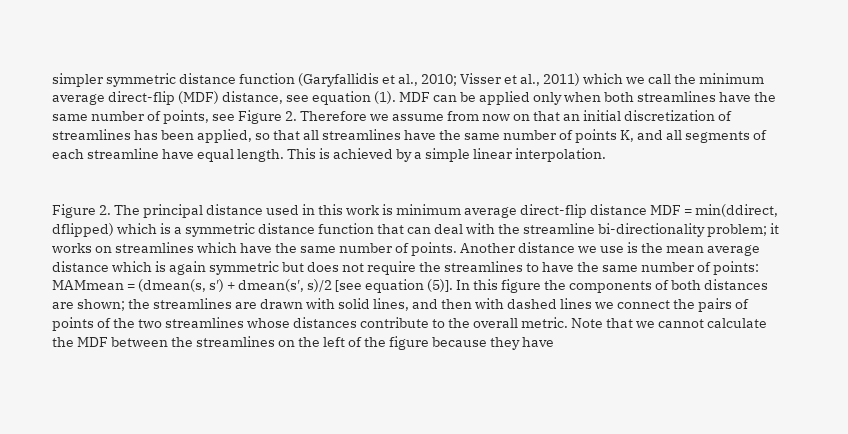simpler symmetric distance function (Garyfallidis et al., 2010; Visser et al., 2011) which we call the minimum average direct-flip (MDF) distance, see equation (1). MDF can be applied only when both streamlines have the same number of points, see Figure 2. Therefore we assume from now on that an initial discretization of streamlines has been applied, so that all streamlines have the same number of points K, and all segments of each streamline have equal length. This is achieved by a simple linear interpolation.


Figure 2. The principal distance used in this work is minimum average direct-flip distance MDF = min(ddirect, dflipped) which is a symmetric distance function that can deal with the streamline bi-directionality problem; it works on streamlines which have the same number of points. Another distance we use is the mean average distance which is again symmetric but does not require the streamlines to have the same number of points: MAMmean = (dmean(s, s′) + dmean(s′, s)/2 [see equation (5)]. In this figure the components of both distances are shown; the streamlines are drawn with solid lines, and then with dashed lines we connect the pairs of points of the two streamlines whose distances contribute to the overall metric. Note that we cannot calculate the MDF between the streamlines on the left of the figure because they have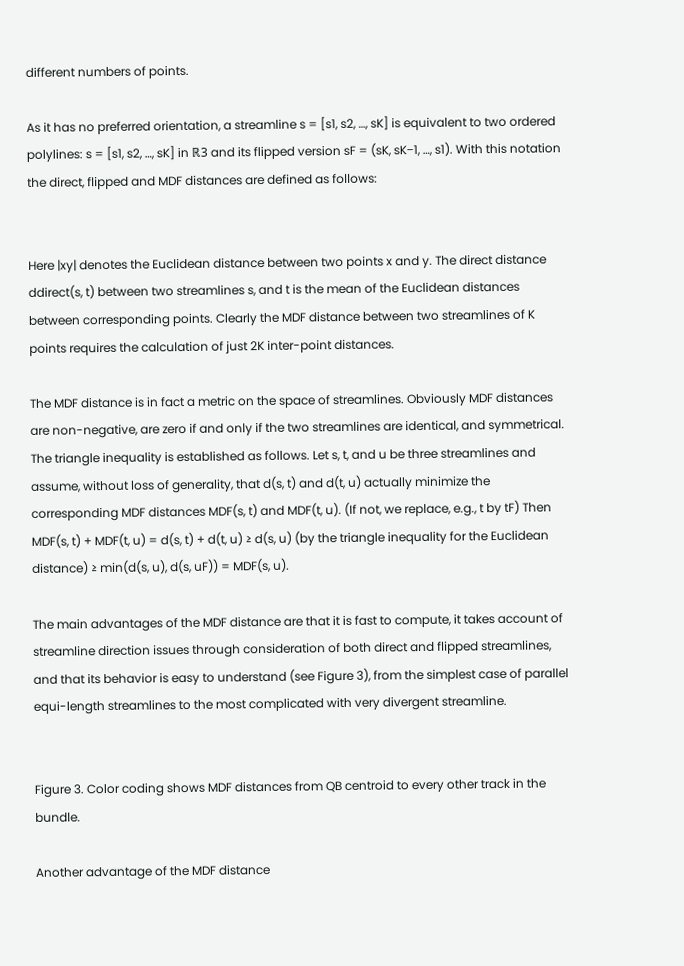different numbers of points.

As it has no preferred orientation, a streamline s = [s1, s2, …, sK] is equivalent to two ordered polylines: s = [s1, s2, …, sK] in ℝ3 and its flipped version sF = (sK, sK−1, …, s1). With this notation the direct, flipped and MDF distances are defined as follows:


Here |xy| denotes the Euclidean distance between two points x and y. The direct distance ddirect(s, t) between two streamlines s, and t is the mean of the Euclidean distances between corresponding points. Clearly the MDF distance between two streamlines of K points requires the calculation of just 2K inter-point distances.

The MDF distance is in fact a metric on the space of streamlines. Obviously MDF distances are non-negative, are zero if and only if the two streamlines are identical, and symmetrical. The triangle inequality is established as follows. Let s, t, and u be three streamlines and assume, without loss of generality, that d(s, t) and d(t, u) actually minimize the corresponding MDF distances MDF(s, t) and MDF(t, u). (If not, we replace, e.g., t by tF) Then MDF(s, t) + MDF(t, u) = d(s, t) + d(t, u) ≥ d(s, u) (by the triangle inequality for the Euclidean distance) ≥ min(d(s, u), d(s, uF)) = MDF(s, u).

The main advantages of the MDF distance are that it is fast to compute, it takes account of streamline direction issues through consideration of both direct and flipped streamlines, and that its behavior is easy to understand (see Figure 3), from the simplest case of parallel equi-length streamlines to the most complicated with very divergent streamline.


Figure 3. Color coding shows MDF distances from QB centroid to every other track in the bundle.

Another advantage of the MDF distance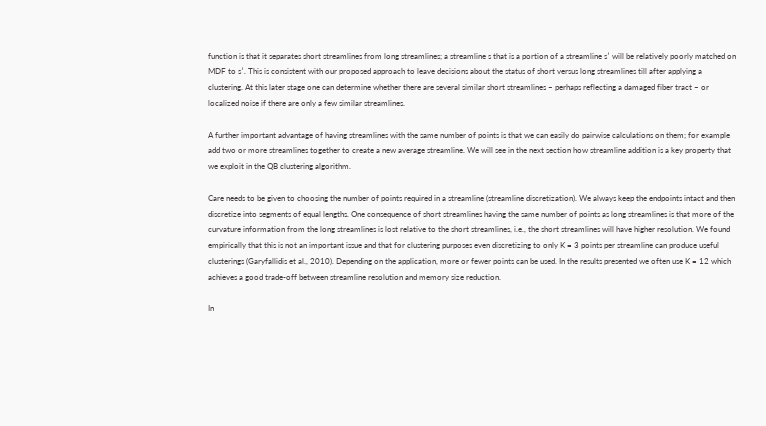function is that it separates short streamlines from long streamlines; a streamline s that is a portion of a streamline s′ will be relatively poorly matched on MDF to s′. This is consistent with our proposed approach to leave decisions about the status of short versus long streamlines till after applying a clustering. At this later stage one can determine whether there are several similar short streamlines – perhaps reflecting a damaged fiber tract – or localized noise if there are only a few similar streamlines.

A further important advantage of having streamlines with the same number of points is that we can easily do pairwise calculations on them; for example add two or more streamlines together to create a new average streamline. We will see in the next section how streamline addition is a key property that we exploit in the QB clustering algorithm.

Care needs to be given to choosing the number of points required in a streamline (streamline discretization). We always keep the endpoints intact and then discretize into segments of equal lengths. One consequence of short streamlines having the same number of points as long streamlines is that more of the curvature information from the long streamlines is lost relative to the short streamlines, i.e., the short streamlines will have higher resolution. We found empirically that this is not an important issue and that for clustering purposes even discretizing to only K = 3 points per streamline can produce useful clusterings (Garyfallidis et al., 2010). Depending on the application, more or fewer points can be used. In the results presented we often use K = 12 which achieves a good trade-off between streamline resolution and memory size reduction.

In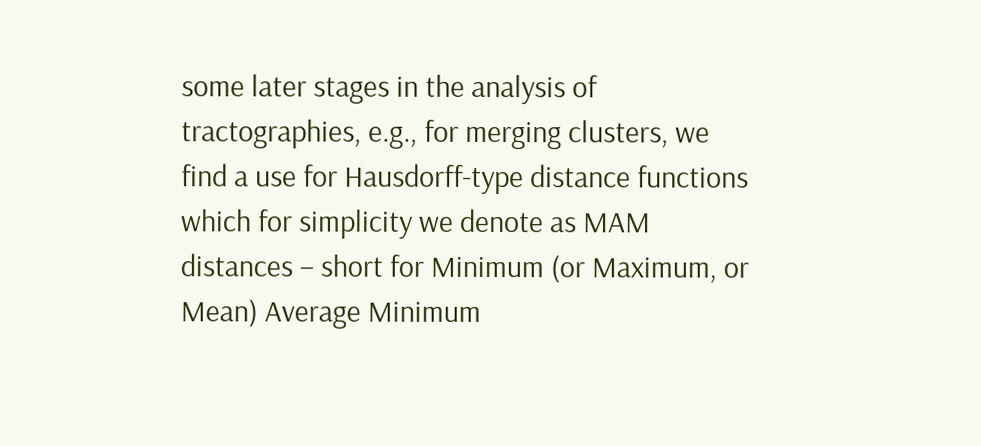some later stages in the analysis of tractographies, e.g., for merging clusters, we find a use for Hausdorff-type distance functions which for simplicity we denote as MAM distances – short for Minimum (or Maximum, or Mean) Average Minimum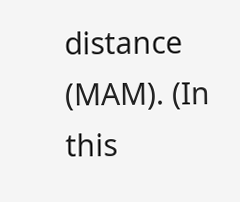distance (MAM). (In this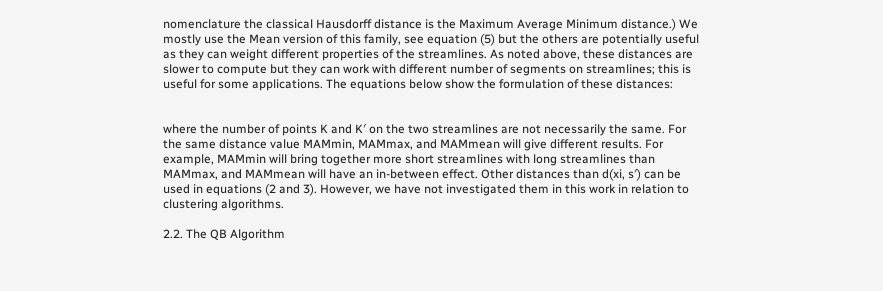nomenclature the classical Hausdorff distance is the Maximum Average Minimum distance.) We mostly use the Mean version of this family, see equation (5) but the others are potentially useful as they can weight different properties of the streamlines. As noted above, these distances are slower to compute but they can work with different number of segments on streamlines; this is useful for some applications. The equations below show the formulation of these distances:


where the number of points K and K′ on the two streamlines are not necessarily the same. For the same distance value MAMmin, MAMmax, and MAMmean will give different results. For example, MAMmin will bring together more short streamlines with long streamlines than MAMmax, and MAMmean will have an in-between effect. Other distances than d(xi, s′) can be used in equations (2 and 3). However, we have not investigated them in this work in relation to clustering algorithms.

2.2. The QB Algorithm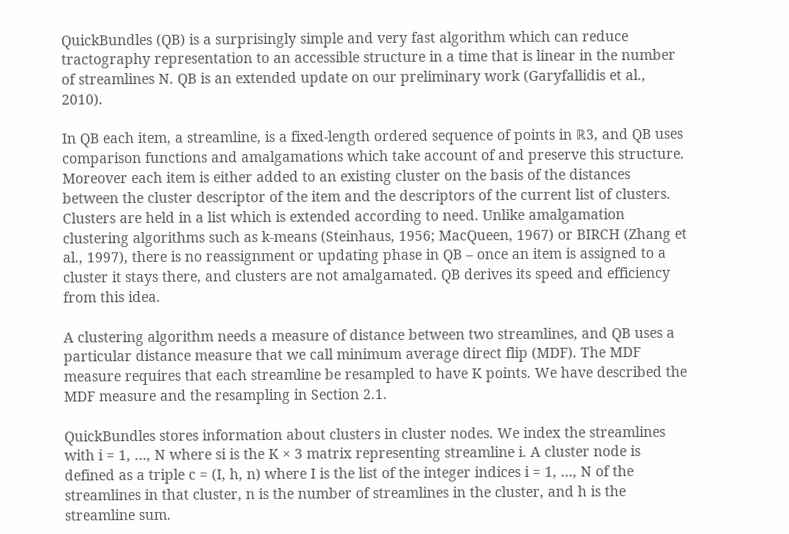QuickBundles (QB) is a surprisingly simple and very fast algorithm which can reduce tractography representation to an accessible structure in a time that is linear in the number of streamlines N. QB is an extended update on our preliminary work (Garyfallidis et al., 2010).

In QB each item, a streamline, is a fixed-length ordered sequence of points in ℝ3, and QB uses comparison functions and amalgamations which take account of and preserve this structure. Moreover each item is either added to an existing cluster on the basis of the distances between the cluster descriptor of the item and the descriptors of the current list of clusters. Clusters are held in a list which is extended according to need. Unlike amalgamation clustering algorithms such as k-means (Steinhaus, 1956; MacQueen, 1967) or BIRCH (Zhang et al., 1997), there is no reassignment or updating phase in QB – once an item is assigned to a cluster it stays there, and clusters are not amalgamated. QB derives its speed and efficiency from this idea.

A clustering algorithm needs a measure of distance between two streamlines, and QB uses a particular distance measure that we call minimum average direct flip (MDF). The MDF measure requires that each streamline be resampled to have K points. We have described the MDF measure and the resampling in Section 2.1.

QuickBundles stores information about clusters in cluster nodes. We index the streamlines with i = 1, …, N where si is the K × 3 matrix representing streamline i. A cluster node is defined as a triple c = (I, h, n) where I is the list of the integer indices i = 1, …, N of the streamlines in that cluster, n is the number of streamlines in the cluster, and h is the streamline sum.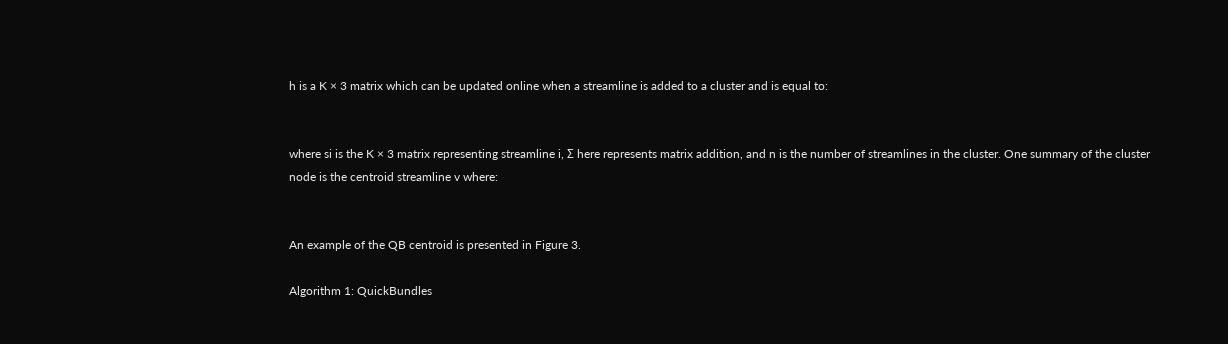h is a K × 3 matrix which can be updated online when a streamline is added to a cluster and is equal to:


where si is the K × 3 matrix representing streamline i, Σ here represents matrix addition, and n is the number of streamlines in the cluster. One summary of the cluster node is the centroid streamline v where:


An example of the QB centroid is presented in Figure 3.

Algorithm 1: QuickBundles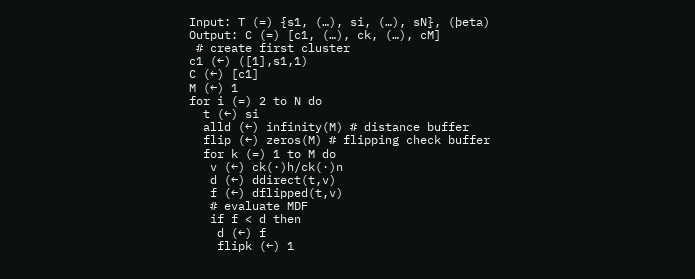Input: T (=) {s1, (…), si, (…), sN}, (þeta)
Output: C (=) [c1, (…), ck, (…), cM]
 # create first cluster
c1 (←) ([1],s1,1)
C (←) [c1]
M (←) 1
for i (=) 2 to N do
  t (←) si
  alld (←) infinity(M) # distance buffer
  flip (←) zeros(M) # flipping check buffer
  for k (=) 1 to M do
   v (←) ck(·)h/ck(·)n
   d (←) ddirect(t,v)
   f (←) dflipped(t,v)
   # evaluate MDF
   if f < d then
    d (←) f
    flipk (←) 1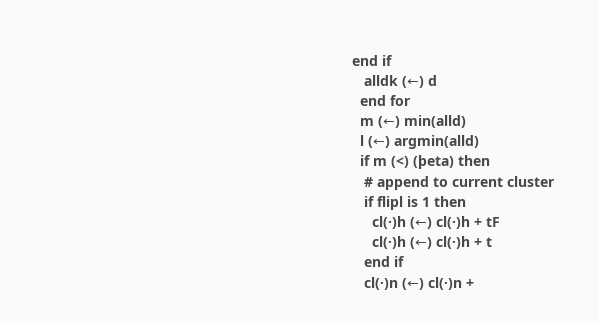end if
   alldk (←) d
  end for
  m (←) min(alld)
  l (←) argmin(alld)
  if m (<) (þeta) then
   # append to current cluster
   if flipl is 1 then
     cl(·)h (←) cl(·)h + tF
     cl(·)h (←) cl(·)h + t
   end if
   cl(·)n (←) cl(·)n +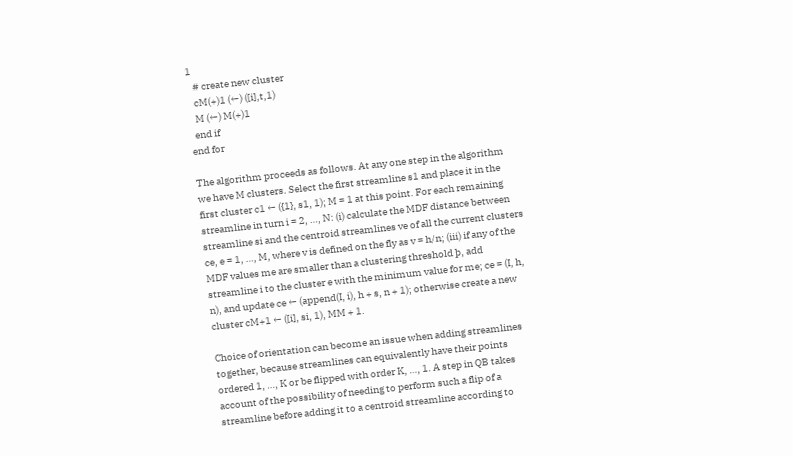1
   # create new cluster
   cM(+)1 (←) ([i],t,1)
   M (←) M(+)1
  end if
end for

The algorithm proceeds as follows. At any one step in the algorithm we have M clusters. Select the first streamline s1 and place it in the first cluster c1 ← ({1}, s1, 1); M = 1 at this point. For each remaining streamline in turn i = 2, …, N: (i) calculate the MDF distance between streamline si and the centroid streamlines ve of all the current clusters ce, e = 1, …, M, where v is defined on the fly as v = h/n; (iii) if any of the MDF values me are smaller than a clustering threshold þ, add streamline i to the cluster e with the minimum value for me; ce = (I, h, n), and update ce ← (append(I, i), h + s, n + 1); otherwise create a new cluster cM+1 ← ([i], si, 1), MM + 1.

Choice of orientation can become an issue when adding streamlines together, because streamlines can equivalently have their points ordered 1, …, K or be flipped with order K, …, 1. A step in QB takes account of the possibility of needing to perform such a flip of a streamline before adding it to a centroid streamline according to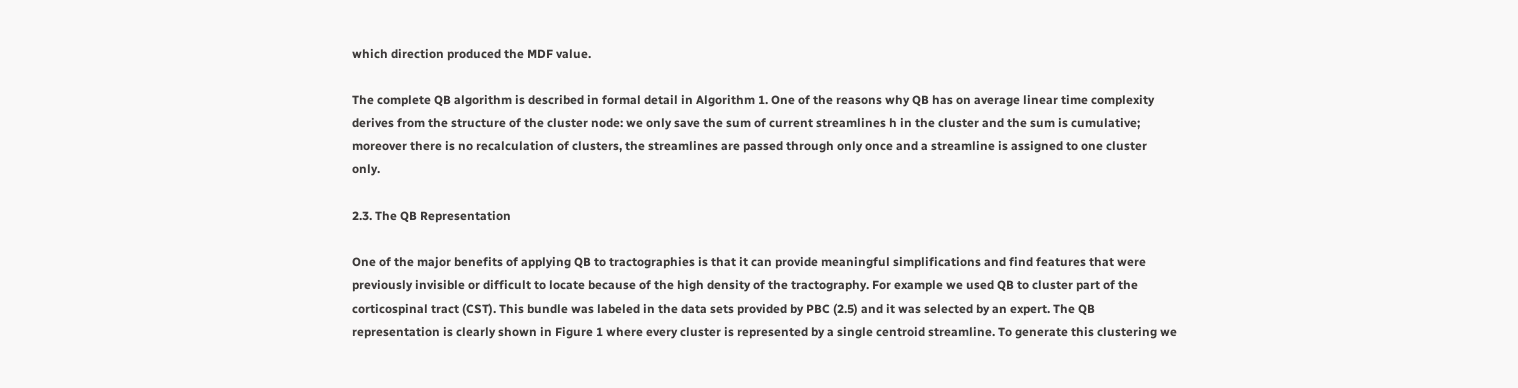which direction produced the MDF value.

The complete QB algorithm is described in formal detail in Algorithm 1. One of the reasons why QB has on average linear time complexity derives from the structure of the cluster node: we only save the sum of current streamlines h in the cluster and the sum is cumulative; moreover there is no recalculation of clusters, the streamlines are passed through only once and a streamline is assigned to one cluster only.

2.3. The QB Representation

One of the major benefits of applying QB to tractographies is that it can provide meaningful simplifications and find features that were previously invisible or difficult to locate because of the high density of the tractography. For example we used QB to cluster part of the corticospinal tract (CST). This bundle was labeled in the data sets provided by PBC (2.5) and it was selected by an expert. The QB representation is clearly shown in Figure 1 where every cluster is represented by a single centroid streamline. To generate this clustering we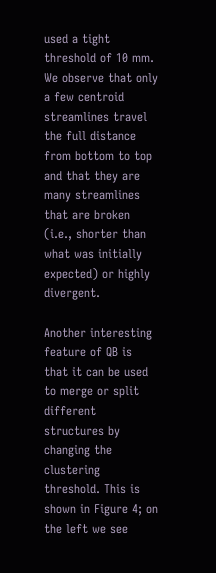used a tight threshold of 10 mm. We observe that only a few centroid streamlines travel the full distance from bottom to top and that they are many streamlines that are broken (i.e., shorter than what was initially expected) or highly divergent.

Another interesting feature of QB is that it can be used to merge or split different structures by changing the clustering threshold. This is shown in Figure 4; on the left we see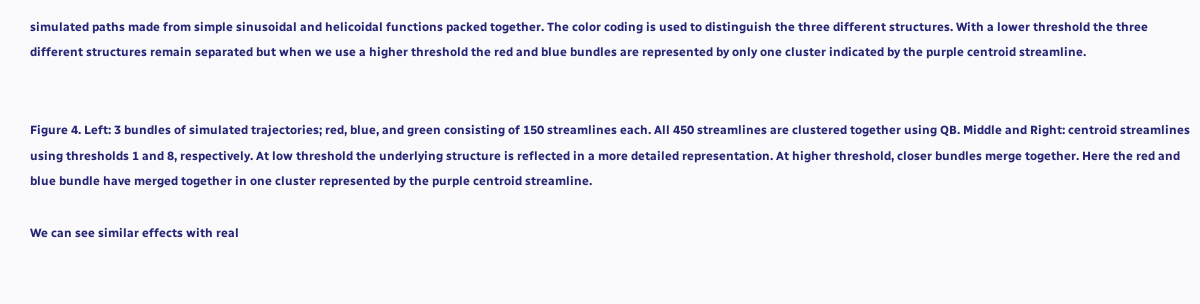simulated paths made from simple sinusoidal and helicoidal functions packed together. The color coding is used to distinguish the three different structures. With a lower threshold the three different structures remain separated but when we use a higher threshold the red and blue bundles are represented by only one cluster indicated by the purple centroid streamline.


Figure 4. Left: 3 bundles of simulated trajectories; red, blue, and green consisting of 150 streamlines each. All 450 streamlines are clustered together using QB. Middle and Right: centroid streamlines using thresholds 1 and 8, respectively. At low threshold the underlying structure is reflected in a more detailed representation. At higher threshold, closer bundles merge together. Here the red and blue bundle have merged together in one cluster represented by the purple centroid streamline.

We can see similar effects with real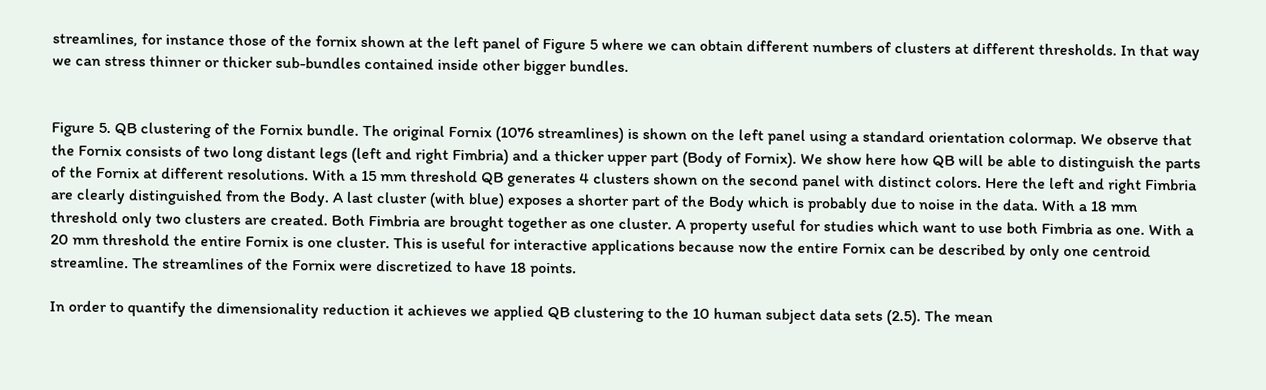streamlines, for instance those of the fornix shown at the left panel of Figure 5 where we can obtain different numbers of clusters at different thresholds. In that way we can stress thinner or thicker sub-bundles contained inside other bigger bundles.


Figure 5. QB clustering of the Fornix bundle. The original Fornix (1076 streamlines) is shown on the left panel using a standard orientation colormap. We observe that the Fornix consists of two long distant legs (left and right Fimbria) and a thicker upper part (Body of Fornix). We show here how QB will be able to distinguish the parts of the Fornix at different resolutions. With a 15 mm threshold QB generates 4 clusters shown on the second panel with distinct colors. Here the left and right Fimbria are clearly distinguished from the Body. A last cluster (with blue) exposes a shorter part of the Body which is probably due to noise in the data. With a 18 mm threshold only two clusters are created. Both Fimbria are brought together as one cluster. A property useful for studies which want to use both Fimbria as one. With a 20 mm threshold the entire Fornix is one cluster. This is useful for interactive applications because now the entire Fornix can be described by only one centroid streamline. The streamlines of the Fornix were discretized to have 18 points.

In order to quantify the dimensionality reduction it achieves we applied QB clustering to the 10 human subject data sets (2.5). The mean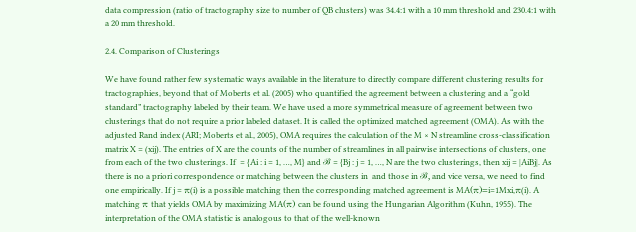data compression (ratio of tractography size to number of QB clusters) was 34.4:1 with a 10 mm threshold and 230.4:1 with a 20 mm threshold.

2.4. Comparison of Clusterings

We have found rather few systematic ways available in the literature to directly compare different clustering results for tractographies, beyond that of Moberts et al. (2005) who quantified the agreement between a clustering and a “gold standard” tractography labeled by their team. We have used a more symmetrical measure of agreement between two clusterings that do not require a prior labeled dataset. It is called the optimized matched agreement (OMA). As with the adjusted Rand index (ARI; Moberts et al., 2005), OMA requires the calculation of the M × N streamline cross-classification matrix X = (xij). The entries of X are the counts of the number of streamlines in all pairwise intersections of clusters, one from each of the two clusterings. If  = {Ai : i = 1, …, M} and ℬ = {Bj : j = 1, …, N are the two clusterings, then xij = |AiBj|. As there is no a priori correspondence or matching between the clusters in  and those in ℬ, and vice versa, we need to find one empirically. If j = π(i) is a possible matching then the corresponding matched agreement is MA(π)=i=1Mxi,π(i). A matching π that yields OMA by maximizing MA(π) can be found using the Hungarian Algorithm (Kuhn, 1955). The interpretation of the OMA statistic is analogous to that of the well-known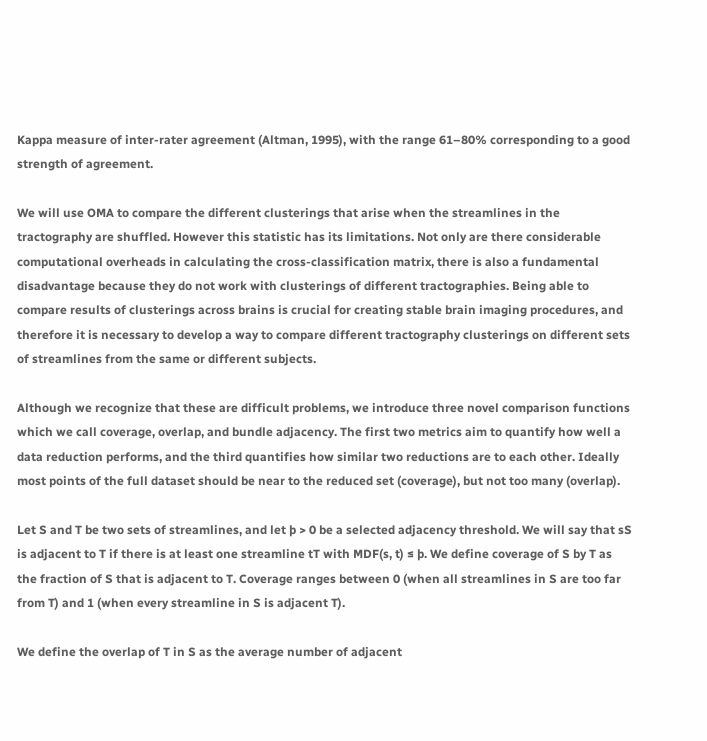Kappa measure of inter-rater agreement (Altman, 1995), with the range 61–80% corresponding to a good strength of agreement.

We will use OMA to compare the different clusterings that arise when the streamlines in the tractography are shuffled. However this statistic has its limitations. Not only are there considerable computational overheads in calculating the cross-classification matrix, there is also a fundamental disadvantage because they do not work with clusterings of different tractographies. Being able to compare results of clusterings across brains is crucial for creating stable brain imaging procedures, and therefore it is necessary to develop a way to compare different tractography clusterings on different sets of streamlines from the same or different subjects.

Although we recognize that these are difficult problems, we introduce three novel comparison functions which we call coverage, overlap, and bundle adjacency. The first two metrics aim to quantify how well a data reduction performs, and the third quantifies how similar two reductions are to each other. Ideally most points of the full dataset should be near to the reduced set (coverage), but not too many (overlap).

Let S and T be two sets of streamlines, and let þ > 0 be a selected adjacency threshold. We will say that sS is adjacent to T if there is at least one streamline tT with MDF(s, t) ≤ þ. We define coverage of S by T as the fraction of S that is adjacent to T. Coverage ranges between 0 (when all streamlines in S are too far from T) and 1 (when every streamline in S is adjacent T).

We define the overlap of T in S as the average number of adjacent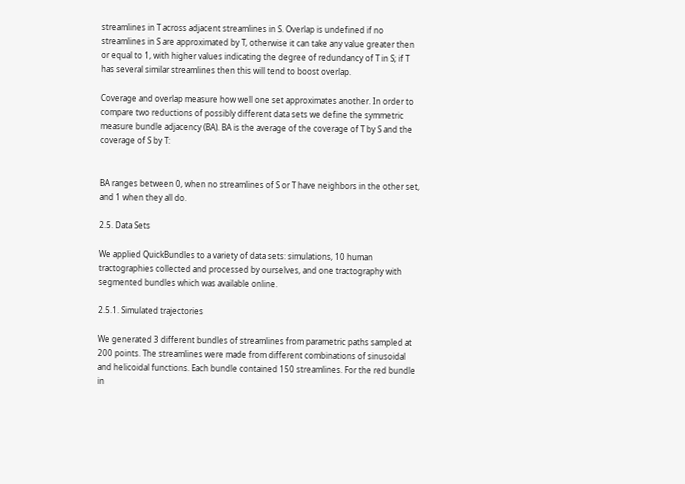streamlines in T across adjacent streamlines in S. Overlap is undefined if no streamlines in S are approximated by T, otherwise it can take any value greater then or equal to 1, with higher values indicating the degree of redundancy of T in S; if T has several similar streamlines then this will tend to boost overlap.

Coverage and overlap measure how well one set approximates another. In order to compare two reductions of possibly different data sets we define the symmetric measure bundle adjacency (BA). BA is the average of the coverage of T by S and the coverage of S by T:


BA ranges between 0, when no streamlines of S or T have neighbors in the other set, and 1 when they all do.

2.5. Data Sets

We applied QuickBundles to a variety of data sets: simulations, 10 human tractographies collected and processed by ourselves, and one tractography with segmented bundles which was available online.

2.5.1. Simulated trajectories

We generated 3 different bundles of streamlines from parametric paths sampled at 200 points. The streamlines were made from different combinations of sinusoidal and helicoidal functions. Each bundle contained 150 streamlines. For the red bundle in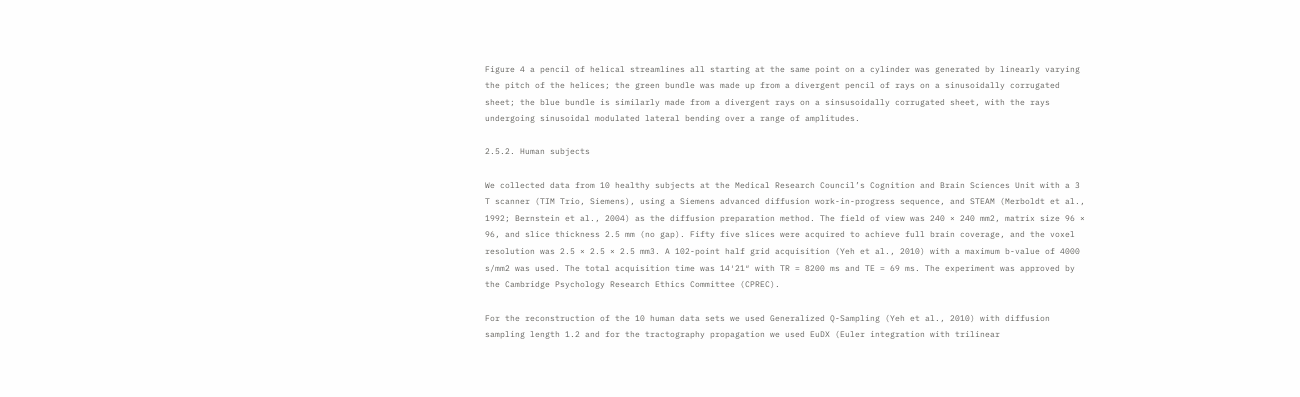Figure 4 a pencil of helical streamlines all starting at the same point on a cylinder was generated by linearly varying the pitch of the helices; the green bundle was made up from a divergent pencil of rays on a sinusoidally corrugated sheet; the blue bundle is similarly made from a divergent rays on a sinsusoidally corrugated sheet, with the rays undergoing sinusoidal modulated lateral bending over a range of amplitudes.

2.5.2. Human subjects

We collected data from 10 healthy subjects at the Medical Research Council’s Cognition and Brain Sciences Unit with a 3 T scanner (TIM Trio, Siemens), using a Siemens advanced diffusion work-in-progress sequence, and STEAM (Merboldt et al., 1992; Bernstein et al., 2004) as the diffusion preparation method. The field of view was 240 × 240 mm2, matrix size 96 × 96, and slice thickness 2.5 mm (no gap). Fifty five slices were acquired to achieve full brain coverage, and the voxel resolution was 2.5 × 2.5 × 2.5 mm3. A 102-point half grid acquisition (Yeh et al., 2010) with a maximum b-value of 4000 s/mm2 was used. The total acquisition time was 14′21″ with TR = 8200 ms and TE = 69 ms. The experiment was approved by the Cambridge Psychology Research Ethics Committee (CPREC).

For the reconstruction of the 10 human data sets we used Generalized Q-Sampling (Yeh et al., 2010) with diffusion sampling length 1.2 and for the tractography propagation we used EuDX (Euler integration with trilinear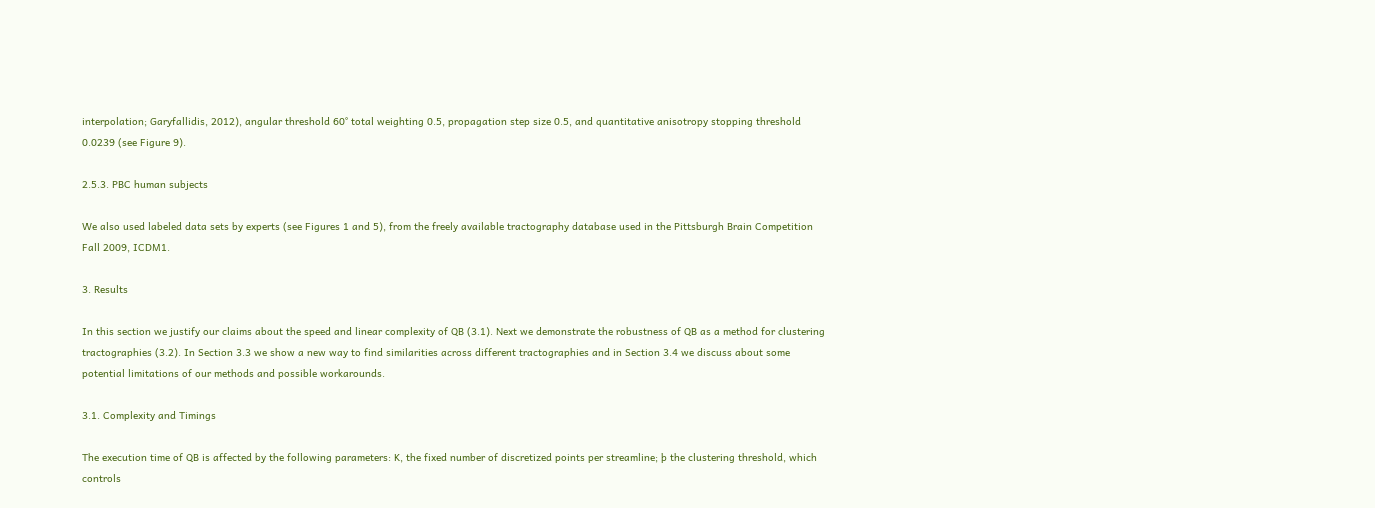interpolation; Garyfallidis, 2012), angular threshold 60° total weighting 0.5, propagation step size 0.5, and quantitative anisotropy stopping threshold 0.0239 (see Figure 9).

2.5.3. PBC human subjects

We also used labeled data sets by experts (see Figures 1 and 5), from the freely available tractography database used in the Pittsburgh Brain Competition Fall 2009, ICDM1.

3. Results

In this section we justify our claims about the speed and linear complexity of QB (3.1). Next we demonstrate the robustness of QB as a method for clustering tractographies (3.2). In Section 3.3 we show a new way to find similarities across different tractographies and in Section 3.4 we discuss about some potential limitations of our methods and possible workarounds.

3.1. Complexity and Timings

The execution time of QB is affected by the following parameters: K, the fixed number of discretized points per streamline; þ the clustering threshold, which controls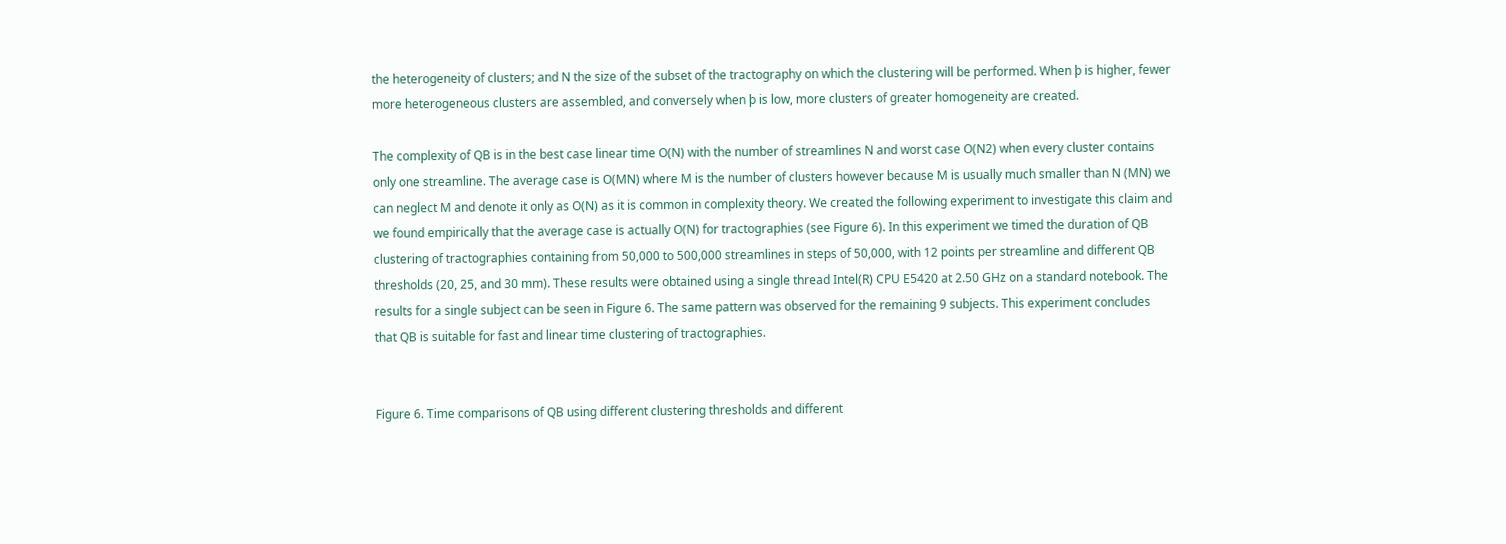the heterogeneity of clusters; and N the size of the subset of the tractography on which the clustering will be performed. When þ is higher, fewer more heterogeneous clusters are assembled, and conversely when þ is low, more clusters of greater homogeneity are created.

The complexity of QB is in the best case linear time O(N) with the number of streamlines N and worst case O(N2) when every cluster contains only one streamline. The average case is O(MN) where M is the number of clusters however because M is usually much smaller than N (MN) we can neglect M and denote it only as O(N) as it is common in complexity theory. We created the following experiment to investigate this claim and we found empirically that the average case is actually O(N) for tractographies (see Figure 6). In this experiment we timed the duration of QB clustering of tractographies containing from 50,000 to 500,000 streamlines in steps of 50,000, with 12 points per streamline and different QB thresholds (20, 25, and 30 mm). These results were obtained using a single thread Intel(R) CPU E5420 at 2.50 GHz on a standard notebook. The results for a single subject can be seen in Figure 6. The same pattern was observed for the remaining 9 subjects. This experiment concludes that QB is suitable for fast and linear time clustering of tractographies.


Figure 6. Time comparisons of QB using different clustering thresholds and different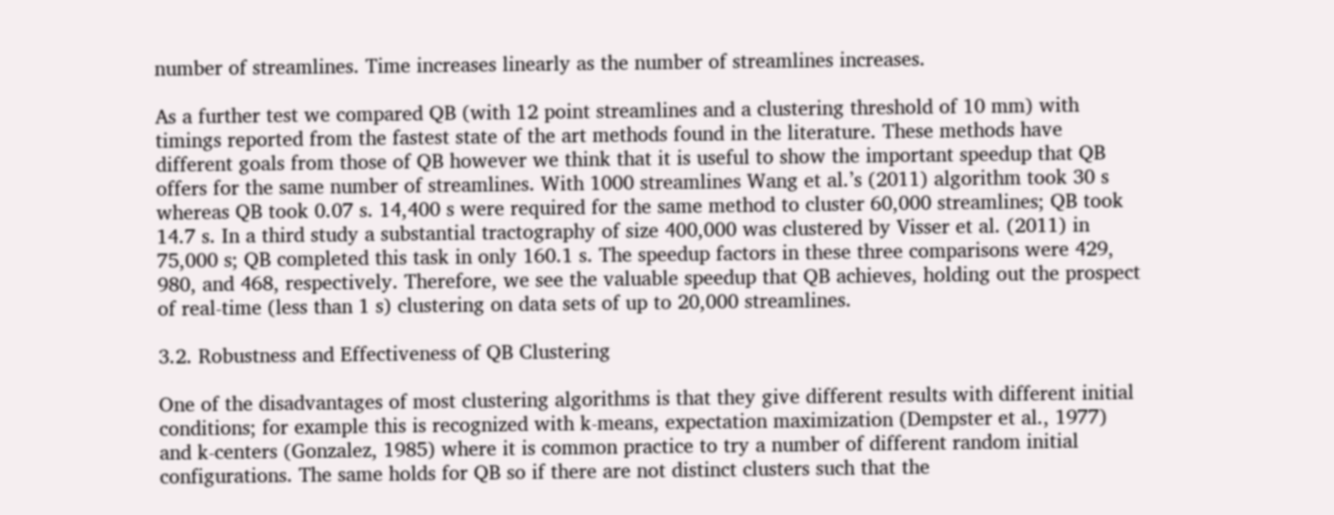number of streamlines. Time increases linearly as the number of streamlines increases.

As a further test we compared QB (with 12 point streamlines and a clustering threshold of 10 mm) with timings reported from the fastest state of the art methods found in the literature. These methods have different goals from those of QB however we think that it is useful to show the important speedup that QB offers for the same number of streamlines. With 1000 streamlines Wang et al.’s (2011) algorithm took 30 s whereas QB took 0.07 s. 14,400 s were required for the same method to cluster 60,000 streamlines; QB took 14.7 s. In a third study a substantial tractography of size 400,000 was clustered by Visser et al. (2011) in 75,000 s; QB completed this task in only 160.1 s. The speedup factors in these three comparisons were 429, 980, and 468, respectively. Therefore, we see the valuable speedup that QB achieves, holding out the prospect of real-time (less than 1 s) clustering on data sets of up to 20,000 streamlines.

3.2. Robustness and Effectiveness of QB Clustering

One of the disadvantages of most clustering algorithms is that they give different results with different initial conditions; for example this is recognized with k-means, expectation maximization (Dempster et al., 1977) and k-centers (Gonzalez, 1985) where it is common practice to try a number of different random initial configurations. The same holds for QB so if there are not distinct clusters such that the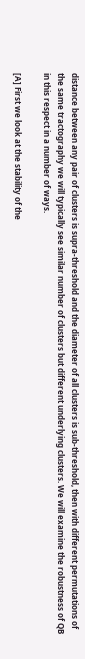distance between any pair of clusters is supra-threshold and the diameter of all clusters is sub-threshold, then with different permutations of the same tractography we will typically see similar number of clusters but different underlying clusters. We will examine the robustness of QB in this respect in a number of ways.

[A] First we look at the stability of the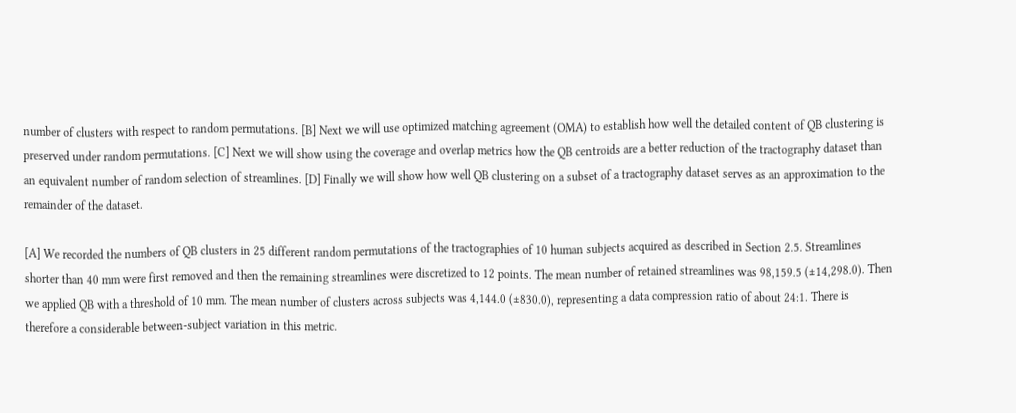number of clusters with respect to random permutations. [B] Next we will use optimized matching agreement (OMA) to establish how well the detailed content of QB clustering is preserved under random permutations. [C] Next we will show using the coverage and overlap metrics how the QB centroids are a better reduction of the tractography dataset than an equivalent number of random selection of streamlines. [D] Finally we will show how well QB clustering on a subset of a tractography dataset serves as an approximation to the remainder of the dataset.

[A] We recorded the numbers of QB clusters in 25 different random permutations of the tractographies of 10 human subjects acquired as described in Section 2.5. Streamlines shorter than 40 mm were first removed and then the remaining streamlines were discretized to 12 points. The mean number of retained streamlines was 98,159.5 (±14,298.0). Then we applied QB with a threshold of 10 mm. The mean number of clusters across subjects was 4,144.0 (±830.0), representing a data compression ratio of about 24:1. There is therefore a considerable between-subject variation in this metric.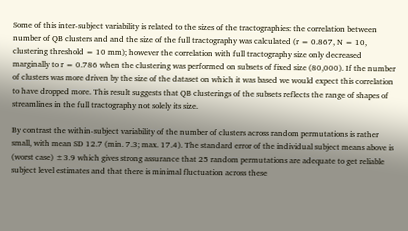Some of this inter-subject variability is related to the sizes of the tractographies: the correlation between number of QB clusters and and the size of the full tractography was calculated (r = 0.867, N = 10, clustering threshold = 10 mm); however the correlation with full tractography size only decreased marginally to r = 0.786 when the clustering was performed on subsets of fixed size (80,000). If the number of clusters was more driven by the size of the dataset on which it was based we would expect this correlation to have dropped more. This result suggests that QB clusterings of the subsets reflects the range of shapes of streamlines in the full tractography not solely its size.

By contrast the within-subject variability of the number of clusters across random permutations is rather small, with mean SD 12.7 (min. 7.3; max. 17.4). The standard error of the individual subject means above is (worst case) ±3.9 which gives strong assurance that 25 random permutations are adequate to get reliable subject level estimates and that there is minimal fluctuation across these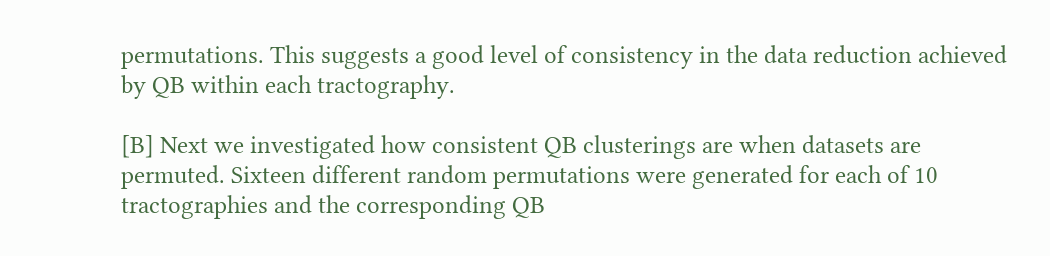permutations. This suggests a good level of consistency in the data reduction achieved by QB within each tractography.

[B] Next we investigated how consistent QB clusterings are when datasets are permuted. Sixteen different random permutations were generated for each of 10 tractographies and the corresponding QB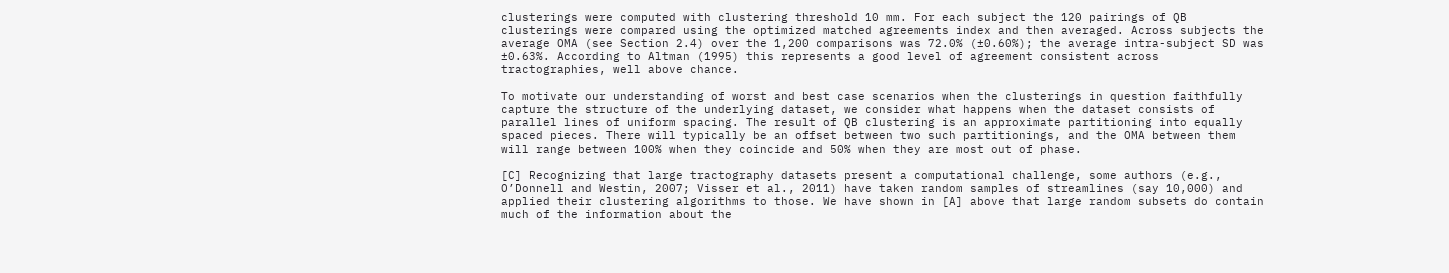clusterings were computed with clustering threshold 10 mm. For each subject the 120 pairings of QB clusterings were compared using the optimized matched agreements index and then averaged. Across subjects the average OMA (see Section 2.4) over the 1,200 comparisons was 72.0% (±0.60%); the average intra-subject SD was ±0.63%. According to Altman (1995) this represents a good level of agreement consistent across tractographies, well above chance.

To motivate our understanding of worst and best case scenarios when the clusterings in question faithfully capture the structure of the underlying dataset, we consider what happens when the dataset consists of parallel lines of uniform spacing. The result of QB clustering is an approximate partitioning into equally spaced pieces. There will typically be an offset between two such partitionings, and the OMA between them will range between 100% when they coincide and 50% when they are most out of phase.

[C] Recognizing that large tractography datasets present a computational challenge, some authors (e.g., O’Donnell and Westin, 2007; Visser et al., 2011) have taken random samples of streamlines (say 10,000) and applied their clustering algorithms to those. We have shown in [A] above that large random subsets do contain much of the information about the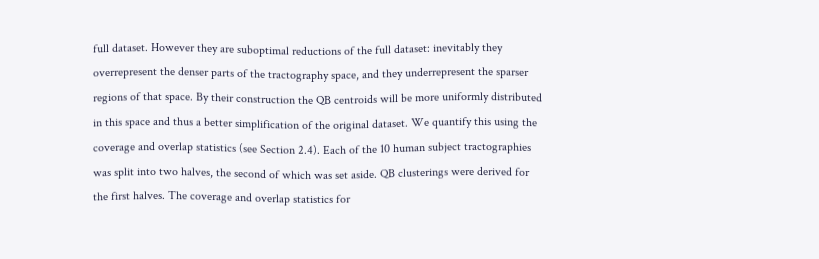full dataset. However they are suboptimal reductions of the full dataset: inevitably they overrepresent the denser parts of the tractography space, and they underrepresent the sparser regions of that space. By their construction the QB centroids will be more uniformly distributed in this space and thus a better simplification of the original dataset. We quantify this using the coverage and overlap statistics (see Section 2.4). Each of the 10 human subject tractographies was split into two halves, the second of which was set aside. QB clusterings were derived for the first halves. The coverage and overlap statistics for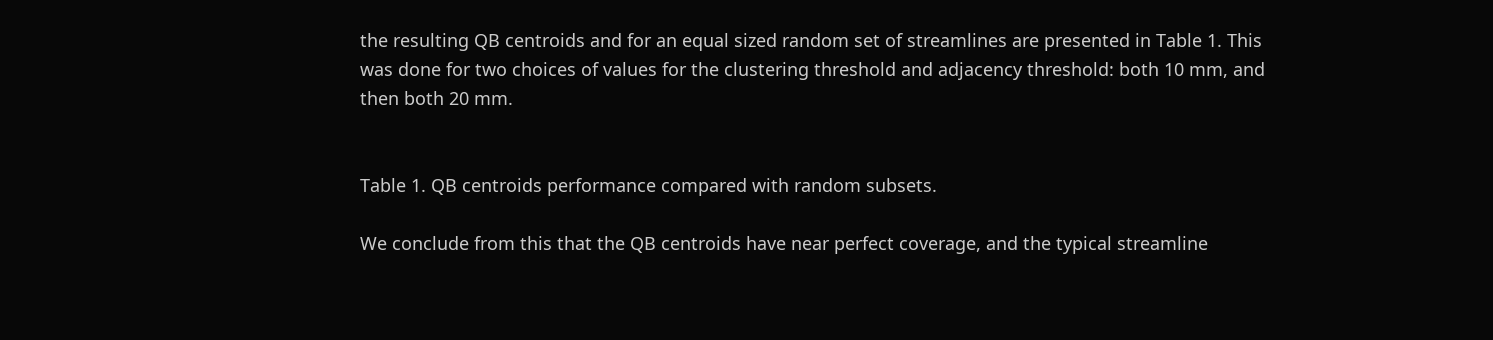the resulting QB centroids and for an equal sized random set of streamlines are presented in Table 1. This was done for two choices of values for the clustering threshold and adjacency threshold: both 10 mm, and then both 20 mm.


Table 1. QB centroids performance compared with random subsets.

We conclude from this that the QB centroids have near perfect coverage, and the typical streamline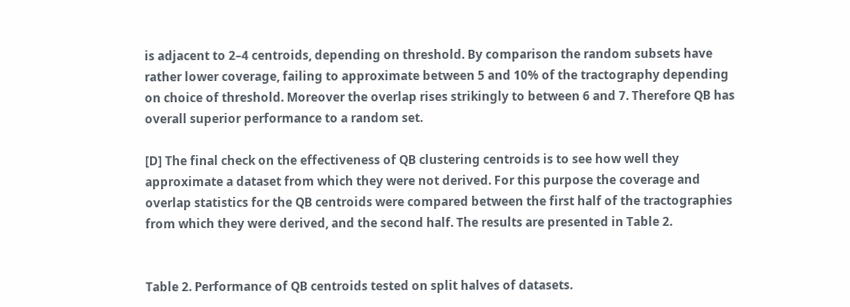is adjacent to 2–4 centroids, depending on threshold. By comparison the random subsets have rather lower coverage, failing to approximate between 5 and 10% of the tractography depending on choice of threshold. Moreover the overlap rises strikingly to between 6 and 7. Therefore QB has overall superior performance to a random set.

[D] The final check on the effectiveness of QB clustering centroids is to see how well they approximate a dataset from which they were not derived. For this purpose the coverage and overlap statistics for the QB centroids were compared between the first half of the tractographies from which they were derived, and the second half. The results are presented in Table 2.


Table 2. Performance of QB centroids tested on split halves of datasets.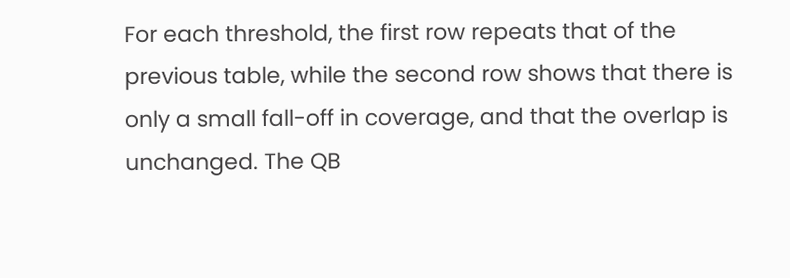For each threshold, the first row repeats that of the previous table, while the second row shows that there is only a small fall-off in coverage, and that the overlap is unchanged. The QB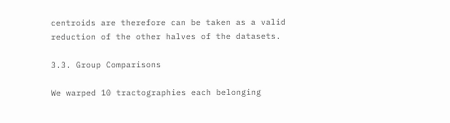centroids are therefore can be taken as a valid reduction of the other halves of the datasets.

3.3. Group Comparisons

We warped 10 tractographies each belonging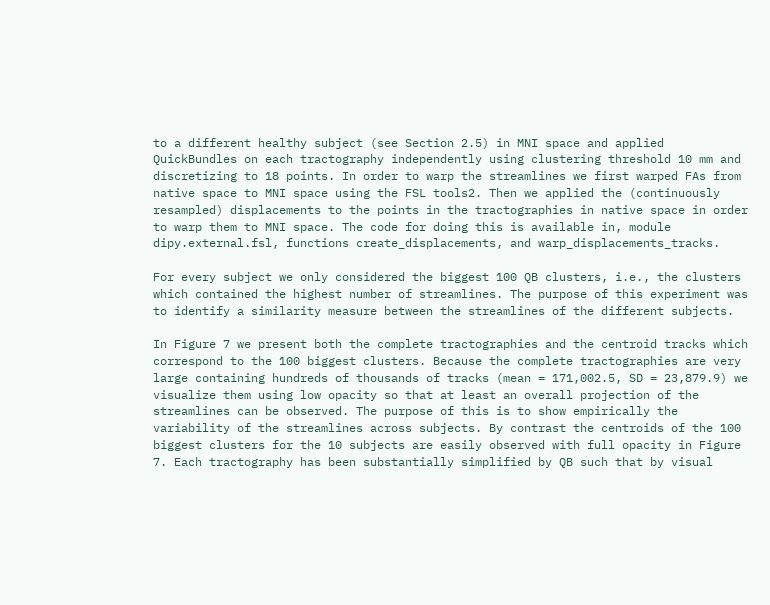to a different healthy subject (see Section 2.5) in MNI space and applied QuickBundles on each tractography independently using clustering threshold 10 mm and discretizing to 18 points. In order to warp the streamlines we first warped FAs from native space to MNI space using the FSL tools2. Then we applied the (continuously resampled) displacements to the points in the tractographies in native space in order to warp them to MNI space. The code for doing this is available in, module dipy.external.fsl, functions create_displacements, and warp_displacements_tracks.

For every subject we only considered the biggest 100 QB clusters, i.e., the clusters which contained the highest number of streamlines. The purpose of this experiment was to identify a similarity measure between the streamlines of the different subjects.

In Figure 7 we present both the complete tractographies and the centroid tracks which correspond to the 100 biggest clusters. Because the complete tractographies are very large containing hundreds of thousands of tracks (mean = 171,002.5, SD = 23,879.9) we visualize them using low opacity so that at least an overall projection of the streamlines can be observed. The purpose of this is to show empirically the variability of the streamlines across subjects. By contrast the centroids of the 100 biggest clusters for the 10 subjects are easily observed with full opacity in Figure 7. Each tractography has been substantially simplified by QB such that by visual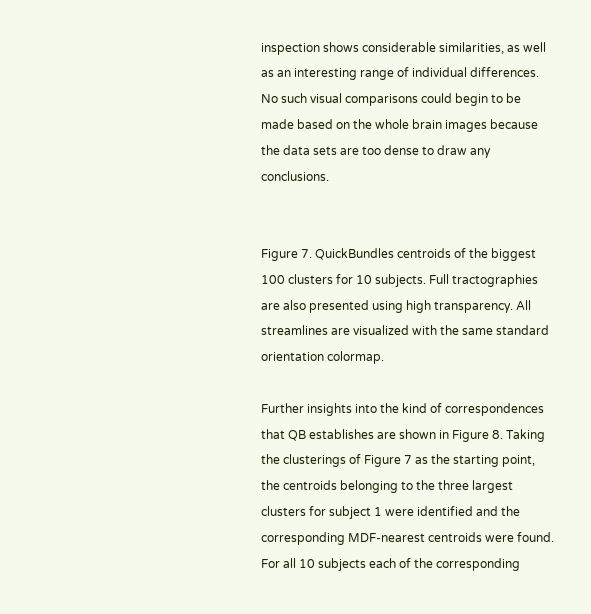inspection shows considerable similarities, as well as an interesting range of individual differences. No such visual comparisons could begin to be made based on the whole brain images because the data sets are too dense to draw any conclusions.


Figure 7. QuickBundles centroids of the biggest 100 clusters for 10 subjects. Full tractographies are also presented using high transparency. All streamlines are visualized with the same standard orientation colormap.

Further insights into the kind of correspondences that QB establishes are shown in Figure 8. Taking the clusterings of Figure 7 as the starting point, the centroids belonging to the three largest clusters for subject 1 were identified and the corresponding MDF-nearest centroids were found. For all 10 subjects each of the corresponding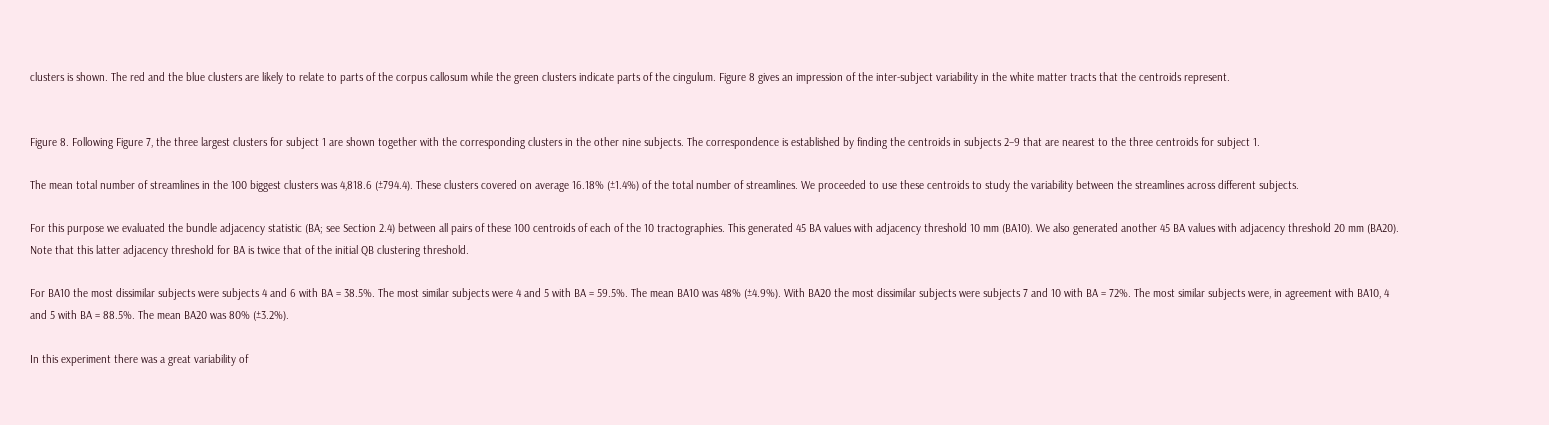clusters is shown. The red and the blue clusters are likely to relate to parts of the corpus callosum while the green clusters indicate parts of the cingulum. Figure 8 gives an impression of the inter-subject variability in the white matter tracts that the centroids represent.


Figure 8. Following Figure 7, the three largest clusters for subject 1 are shown together with the corresponding clusters in the other nine subjects. The correspondence is established by finding the centroids in subjects 2–9 that are nearest to the three centroids for subject 1.

The mean total number of streamlines in the 100 biggest clusters was 4,818.6 (±794.4). These clusters covered on average 16.18% (±1.4%) of the total number of streamlines. We proceeded to use these centroids to study the variability between the streamlines across different subjects.

For this purpose we evaluated the bundle adjacency statistic (BA; see Section 2.4) between all pairs of these 100 centroids of each of the 10 tractographies. This generated 45 BA values with adjacency threshold 10 mm (BA10). We also generated another 45 BA values with adjacency threshold 20 mm (BA20). Note that this latter adjacency threshold for BA is twice that of the initial QB clustering threshold.

For BA10 the most dissimilar subjects were subjects 4 and 6 with BA = 38.5%. The most similar subjects were 4 and 5 with BA = 59.5%. The mean BA10 was 48% (±4.9%). With BA20 the most dissimilar subjects were subjects 7 and 10 with BA = 72%. The most similar subjects were, in agreement with BA10, 4 and 5 with BA = 88.5%. The mean BA20 was 80% (±3.2%).

In this experiment there was a great variability of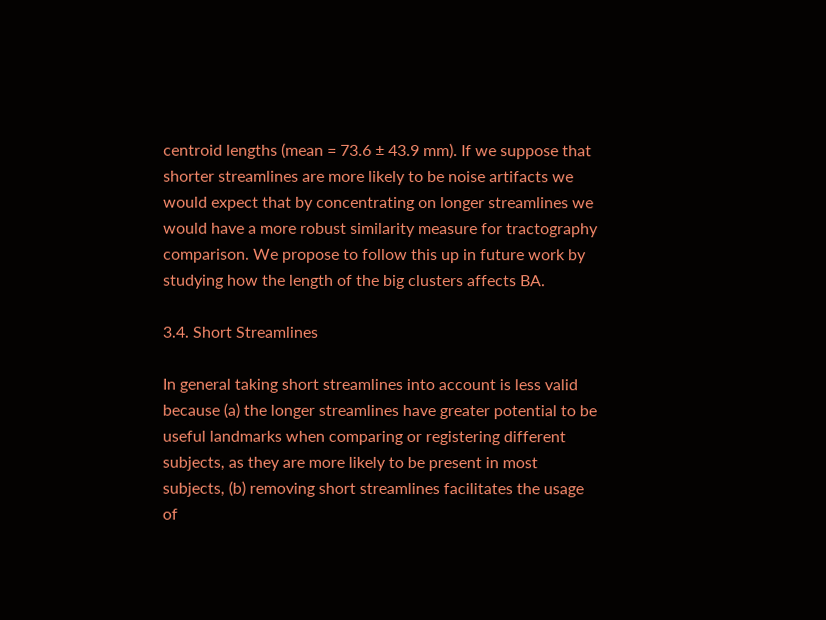centroid lengths (mean = 73.6 ± 43.9 mm). If we suppose that shorter streamlines are more likely to be noise artifacts we would expect that by concentrating on longer streamlines we would have a more robust similarity measure for tractography comparison. We propose to follow this up in future work by studying how the length of the big clusters affects BA.

3.4. Short Streamlines

In general taking short streamlines into account is less valid because (a) the longer streamlines have greater potential to be useful landmarks when comparing or registering different subjects, as they are more likely to be present in most subjects, (b) removing short streamlines facilitates the usage of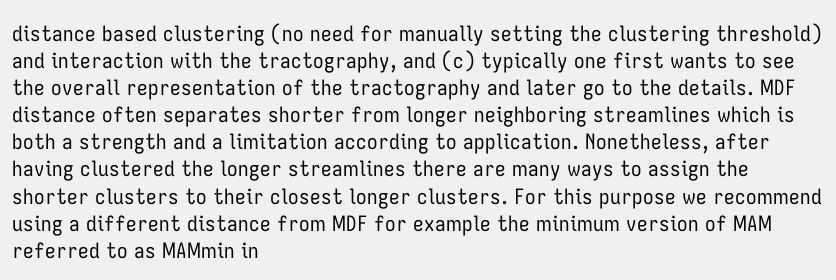distance based clustering (no need for manually setting the clustering threshold) and interaction with the tractography, and (c) typically one first wants to see the overall representation of the tractography and later go to the details. MDF distance often separates shorter from longer neighboring streamlines which is both a strength and a limitation according to application. Nonetheless, after having clustered the longer streamlines there are many ways to assign the shorter clusters to their closest longer clusters. For this purpose we recommend using a different distance from MDF for example the minimum version of MAM referred to as MAMmin in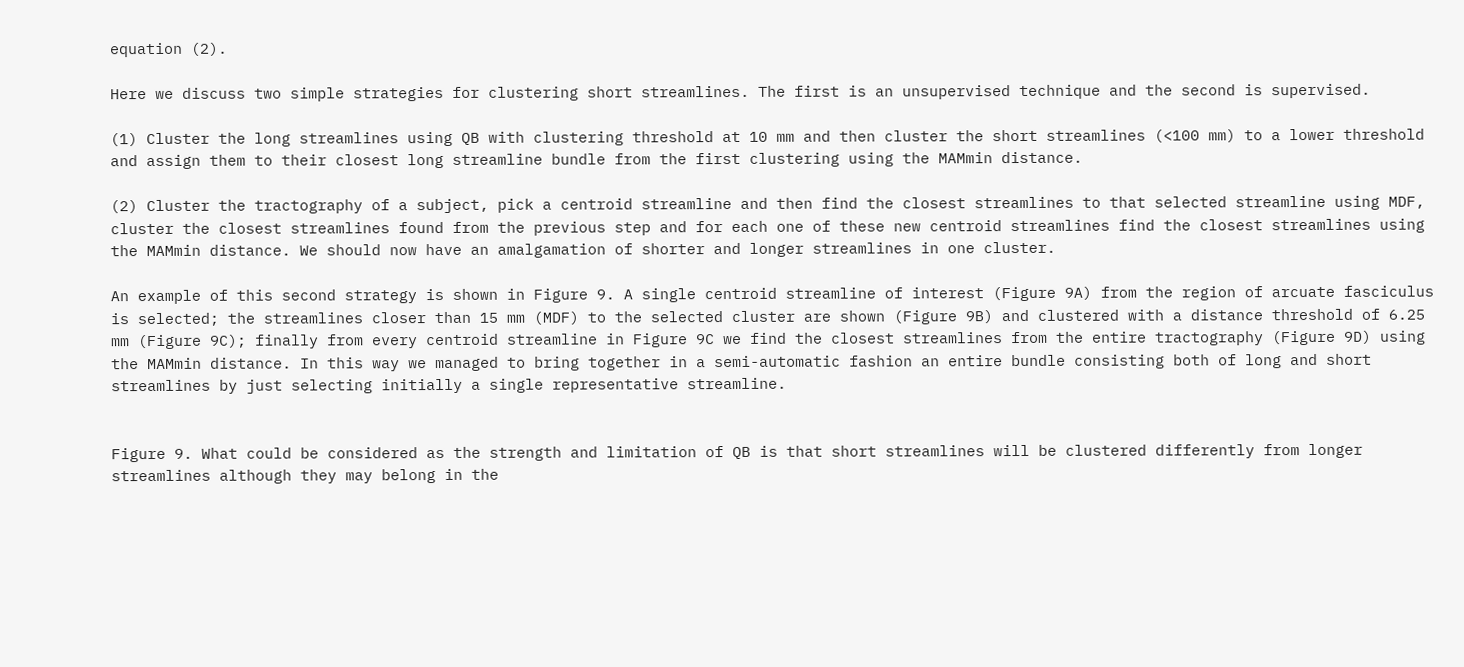equation (2).

Here we discuss two simple strategies for clustering short streamlines. The first is an unsupervised technique and the second is supervised.

(1) Cluster the long streamlines using QB with clustering threshold at 10 mm and then cluster the short streamlines (<100 mm) to a lower threshold and assign them to their closest long streamline bundle from the first clustering using the MAMmin distance.

(2) Cluster the tractography of a subject, pick a centroid streamline and then find the closest streamlines to that selected streamline using MDF, cluster the closest streamlines found from the previous step and for each one of these new centroid streamlines find the closest streamlines using the MAMmin distance. We should now have an amalgamation of shorter and longer streamlines in one cluster.

An example of this second strategy is shown in Figure 9. A single centroid streamline of interest (Figure 9A) from the region of arcuate fasciculus is selected; the streamlines closer than 15 mm (MDF) to the selected cluster are shown (Figure 9B) and clustered with a distance threshold of 6.25 mm (Figure 9C); finally from every centroid streamline in Figure 9C we find the closest streamlines from the entire tractography (Figure 9D) using the MAMmin distance. In this way we managed to bring together in a semi-automatic fashion an entire bundle consisting both of long and short streamlines by just selecting initially a single representative streamline.


Figure 9. What could be considered as the strength and limitation of QB is that short streamlines will be clustered differently from longer streamlines although they may belong in the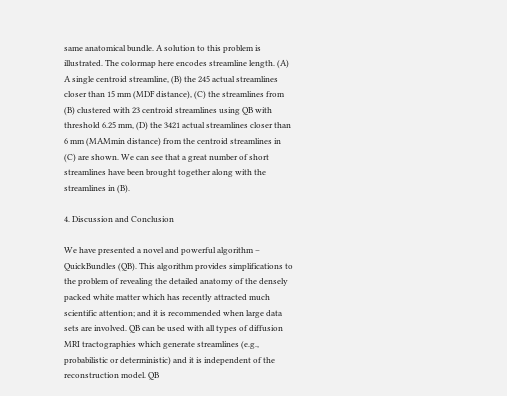same anatomical bundle. A solution to this problem is illustrated. The colormap here encodes streamline length. (A) A single centroid streamline, (B) the 245 actual streamlines closer than 15 mm (MDF distance), (C) the streamlines from (B) clustered with 23 centroid streamlines using QB with threshold 6.25 mm, (D) the 3421 actual streamlines closer than 6 mm (MAMmin distance) from the centroid streamlines in (C) are shown. We can see that a great number of short streamlines have been brought together along with the streamlines in (B).

4. Discussion and Conclusion

We have presented a novel and powerful algorithm – QuickBundles (QB). This algorithm provides simplifications to the problem of revealing the detailed anatomy of the densely packed white matter which has recently attracted much scientific attention; and it is recommended when large data sets are involved. QB can be used with all types of diffusion MRI tractographies which generate streamlines (e.g., probabilistic or deterministic) and it is independent of the reconstruction model. QB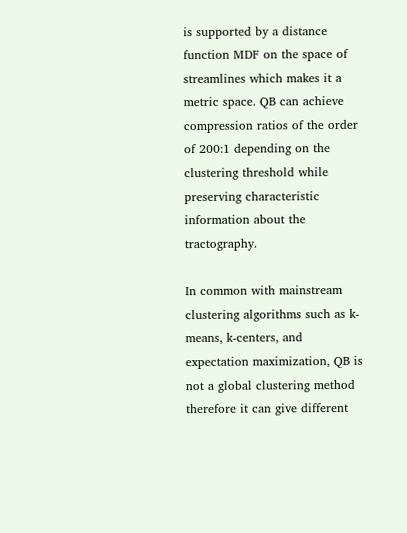is supported by a distance function MDF on the space of streamlines which makes it a metric space. QB can achieve compression ratios of the order of 200:1 depending on the clustering threshold while preserving characteristic information about the tractography.

In common with mainstream clustering algorithms such as k-means, k-centers, and expectation maximization, QB is not a global clustering method therefore it can give different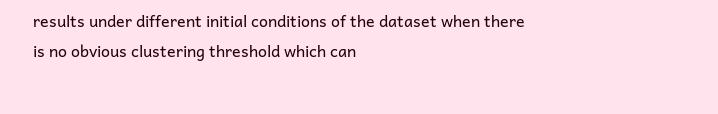results under different initial conditions of the dataset when there is no obvious clustering threshold which can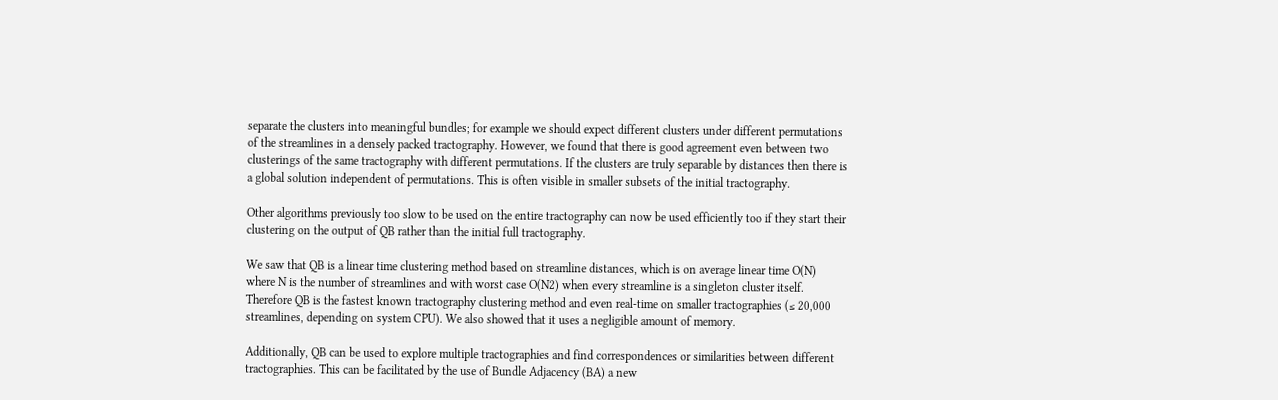separate the clusters into meaningful bundles; for example we should expect different clusters under different permutations of the streamlines in a densely packed tractography. However, we found that there is good agreement even between two clusterings of the same tractography with different permutations. If the clusters are truly separable by distances then there is a global solution independent of permutations. This is often visible in smaller subsets of the initial tractography.

Other algorithms previously too slow to be used on the entire tractography can now be used efficiently too if they start their clustering on the output of QB rather than the initial full tractography.

We saw that QB is a linear time clustering method based on streamline distances, which is on average linear time O(N) where N is the number of streamlines and with worst case O(N2) when every streamline is a singleton cluster itself. Therefore QB is the fastest known tractography clustering method and even real-time on smaller tractographies (≤ 20,000 streamlines, depending on system CPU). We also showed that it uses a negligible amount of memory.

Additionally, QB can be used to explore multiple tractographies and find correspondences or similarities between different tractographies. This can be facilitated by the use of Bundle Adjacency (BA) a new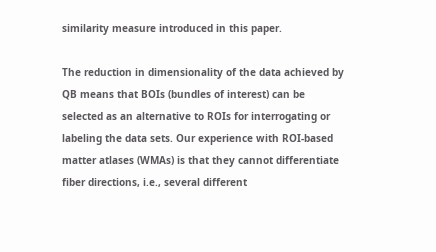similarity measure introduced in this paper.

The reduction in dimensionality of the data achieved by QB means that BOIs (bundles of interest) can be selected as an alternative to ROIs for interrogating or labeling the data sets. Our experience with ROI-based matter atlases (WMAs) is that they cannot differentiate fiber directions, i.e., several different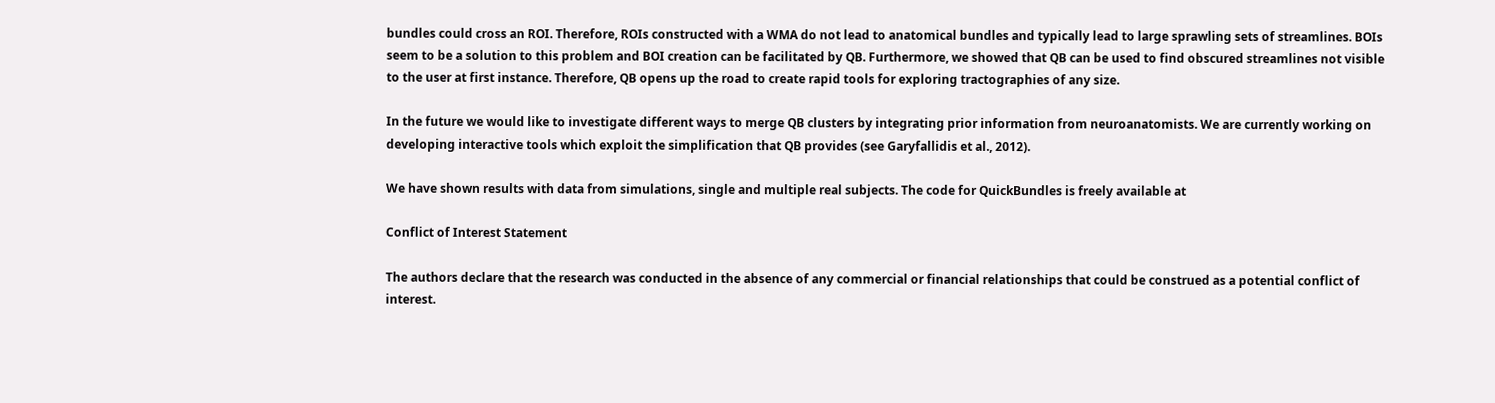bundles could cross an ROI. Therefore, ROIs constructed with a WMA do not lead to anatomical bundles and typically lead to large sprawling sets of streamlines. BOIs seem to be a solution to this problem and BOI creation can be facilitated by QB. Furthermore, we showed that QB can be used to find obscured streamlines not visible to the user at first instance. Therefore, QB opens up the road to create rapid tools for exploring tractographies of any size.

In the future we would like to investigate different ways to merge QB clusters by integrating prior information from neuroanatomists. We are currently working on developing interactive tools which exploit the simplification that QB provides (see Garyfallidis et al., 2012).

We have shown results with data from simulations, single and multiple real subjects. The code for QuickBundles is freely available at

Conflict of Interest Statement

The authors declare that the research was conducted in the absence of any commercial or financial relationships that could be construed as a potential conflict of interest.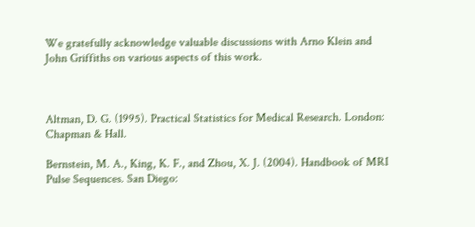We gratefully acknowledge valuable discussions with Arno Klein and John Griffiths on various aspects of this work.



Altman, D. G. (1995). Practical Statistics for Medical Research. London: Chapman & Hall.

Bernstein, M. A., King, K. F., and Zhou, X. J. (2004). Handbook of MRI Pulse Sequences. San Diego: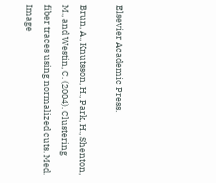Elsevier Academic Press.

Brun, A., Knutsson, H., Park, H., Shenton, M., and Westin, C. (2004). Clustering fiber traces using normalized cuts. Med. Image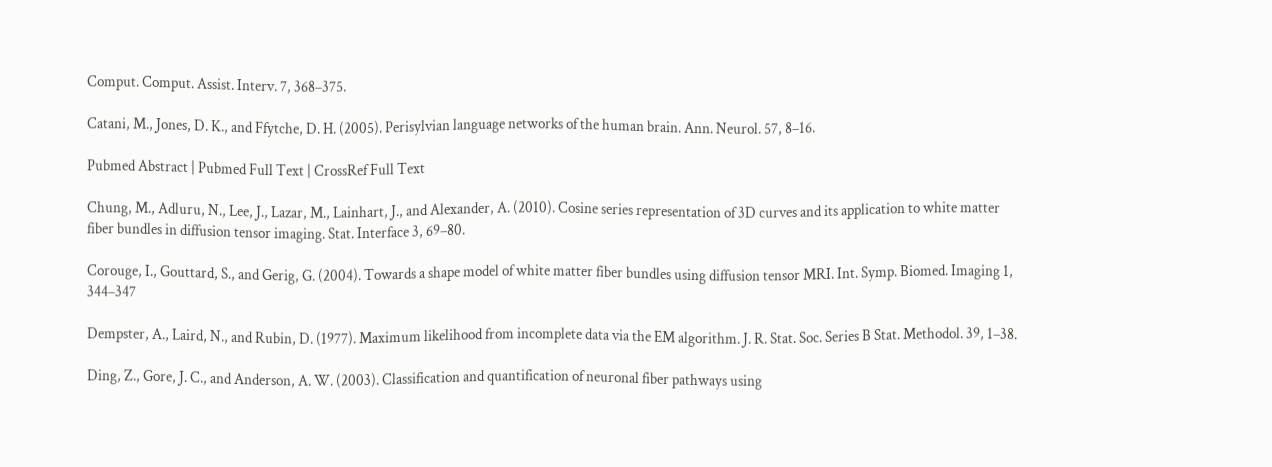Comput. Comput. Assist. Interv. 7, 368–375.

Catani, M., Jones, D. K., and Ffytche, D. H. (2005). Perisylvian language networks of the human brain. Ann. Neurol. 57, 8–16.

Pubmed Abstract | Pubmed Full Text | CrossRef Full Text

Chung, M., Adluru, N., Lee, J., Lazar, M., Lainhart, J., and Alexander, A. (2010). Cosine series representation of 3D curves and its application to white matter fiber bundles in diffusion tensor imaging. Stat. Interface 3, 69–80.

Corouge, I., Gouttard, S., and Gerig, G. (2004). Towards a shape model of white matter fiber bundles using diffusion tensor MRI. Int. Symp. Biomed. Imaging 1, 344–347

Dempster, A., Laird, N., and Rubin, D. (1977). Maximum likelihood from incomplete data via the EM algorithm. J. R. Stat. Soc. Series B Stat. Methodol. 39, 1–38.

Ding, Z., Gore, J. C., and Anderson, A. W. (2003). Classification and quantification of neuronal fiber pathways using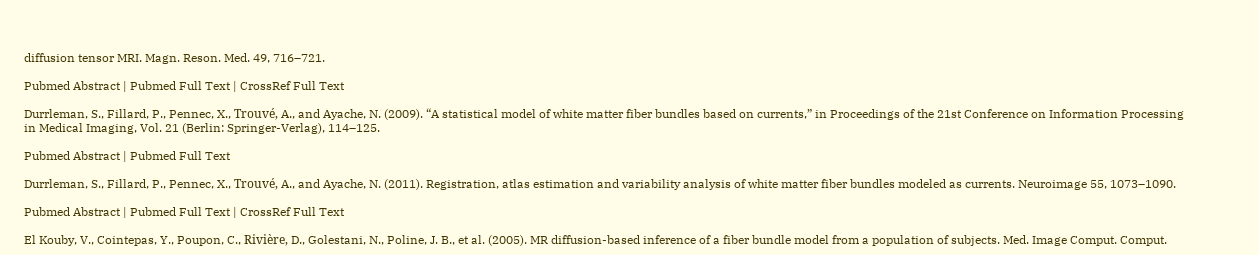diffusion tensor MRI. Magn. Reson. Med. 49, 716–721.

Pubmed Abstract | Pubmed Full Text | CrossRef Full Text

Durrleman, S., Fillard, P., Pennec, X., Trouvé, A., and Ayache, N. (2009). “A statistical model of white matter fiber bundles based on currents,” in Proceedings of the 21st Conference on Information Processing in Medical Imaging, Vol. 21 (Berlin: Springer-Verlag), 114–125.

Pubmed Abstract | Pubmed Full Text

Durrleman, S., Fillard, P., Pennec, X., Trouvé, A., and Ayache, N. (2011). Registration, atlas estimation and variability analysis of white matter fiber bundles modeled as currents. Neuroimage 55, 1073–1090.

Pubmed Abstract | Pubmed Full Text | CrossRef Full Text

El Kouby, V., Cointepas, Y., Poupon, C., Rivière, D., Golestani, N., Poline, J. B., et al. (2005). MR diffusion-based inference of a fiber bundle model from a population of subjects. Med. Image Comput. Comput.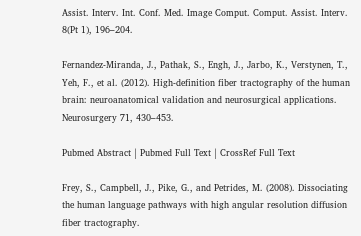Assist. Interv. Int. Conf. Med. Image Comput. Comput. Assist. Interv. 8(Pt 1), 196–204.

Fernandez-Miranda, J., Pathak, S., Engh, J., Jarbo, K., Verstynen, T., Yeh, F., et al. (2012). High-definition fiber tractography of the human brain: neuroanatomical validation and neurosurgical applications. Neurosurgery 71, 430–453.

Pubmed Abstract | Pubmed Full Text | CrossRef Full Text

Frey, S., Campbell, J., Pike, G., and Petrides, M. (2008). Dissociating the human language pathways with high angular resolution diffusion fiber tractography.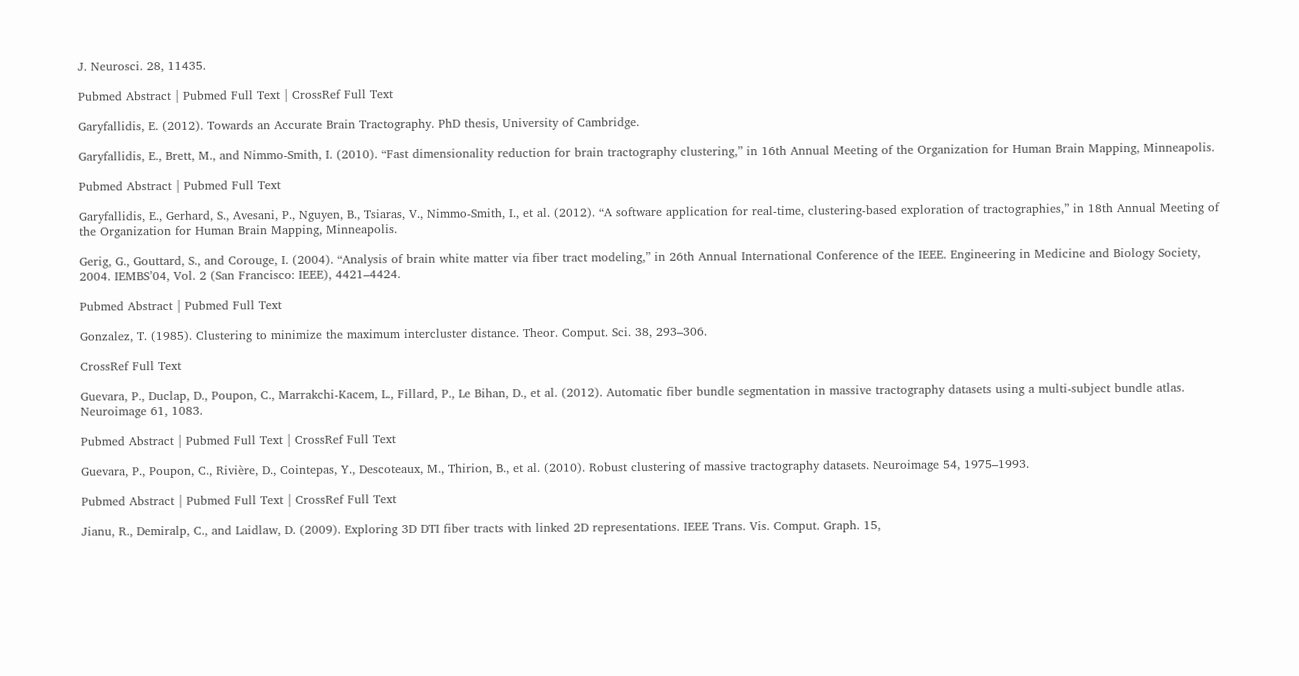J. Neurosci. 28, 11435.

Pubmed Abstract | Pubmed Full Text | CrossRef Full Text

Garyfallidis, E. (2012). Towards an Accurate Brain Tractography. PhD thesis, University of Cambridge.

Garyfallidis, E., Brett, M., and Nimmo-Smith, I. (2010). “Fast dimensionality reduction for brain tractography clustering,” in 16th Annual Meeting of the Organization for Human Brain Mapping, Minneapolis.

Pubmed Abstract | Pubmed Full Text

Garyfallidis, E., Gerhard, S., Avesani, P., Nguyen, B., Tsiaras, V., Nimmo-Smith, I., et al. (2012). “A software application for real-time, clustering-based exploration of tractographies,” in 18th Annual Meeting of the Organization for Human Brain Mapping, Minneapolis.

Gerig, G., Gouttard, S., and Corouge, I. (2004). “Analysis of brain white matter via fiber tract modeling,” in 26th Annual International Conference of the IEEE. Engineering in Medicine and Biology Society, 2004. IEMBS’04, Vol. 2 (San Francisco: IEEE), 4421–4424.

Pubmed Abstract | Pubmed Full Text

Gonzalez, T. (1985). Clustering to minimize the maximum intercluster distance. Theor. Comput. Sci. 38, 293–306.

CrossRef Full Text

Guevara, P., Duclap, D., Poupon, C., Marrakchi-Kacem, L., Fillard, P., Le Bihan, D., et al. (2012). Automatic fiber bundle segmentation in massive tractography datasets using a multi-subject bundle atlas. Neuroimage 61, 1083.

Pubmed Abstract | Pubmed Full Text | CrossRef Full Text

Guevara, P., Poupon, C., Rivière, D., Cointepas, Y., Descoteaux, M., Thirion, B., et al. (2010). Robust clustering of massive tractography datasets. Neuroimage 54, 1975–1993.

Pubmed Abstract | Pubmed Full Text | CrossRef Full Text

Jianu, R., Demiralp, C., and Laidlaw, D. (2009). Exploring 3D DTI fiber tracts with linked 2D representations. IEEE Trans. Vis. Comput. Graph. 15,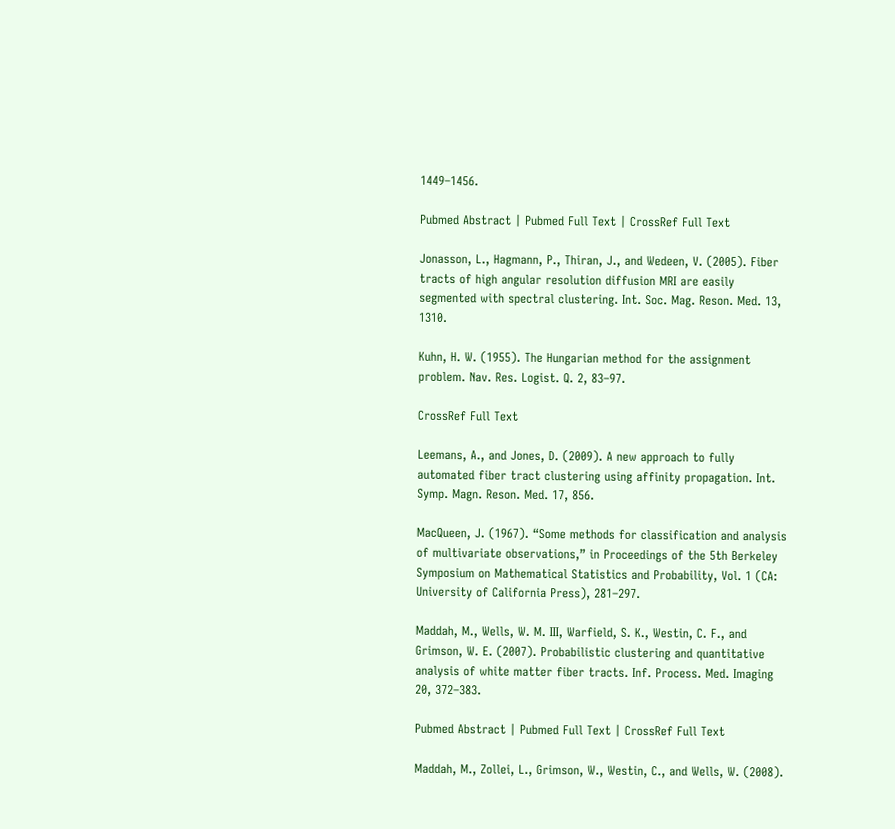1449–1456.

Pubmed Abstract | Pubmed Full Text | CrossRef Full Text

Jonasson, L., Hagmann, P., Thiran, J., and Wedeen, V. (2005). Fiber tracts of high angular resolution diffusion MRI are easily segmented with spectral clustering. Int. Soc. Mag. Reson. Med. 13, 1310.

Kuhn, H. W. (1955). The Hungarian method for the assignment problem. Nav. Res. Logist. Q. 2, 83–97.

CrossRef Full Text

Leemans, A., and Jones, D. (2009). A new approach to fully automated fiber tract clustering using affinity propagation. Int. Symp. Magn. Reson. Med. 17, 856.

MacQueen, J. (1967). “Some methods for classification and analysis of multivariate observations,” in Proceedings of the 5th Berkeley Symposium on Mathematical Statistics and Probability, Vol. 1 (CA: University of California Press), 281–297.

Maddah, M., Wells, W. M. III, Warfield, S. K., Westin, C. F., and Grimson, W. E. (2007). Probabilistic clustering and quantitative analysis of white matter fiber tracts. Inf. Process. Med. Imaging 20, 372–383.

Pubmed Abstract | Pubmed Full Text | CrossRef Full Text

Maddah, M., Zollei, L., Grimson, W., Westin, C., and Wells, W. (2008).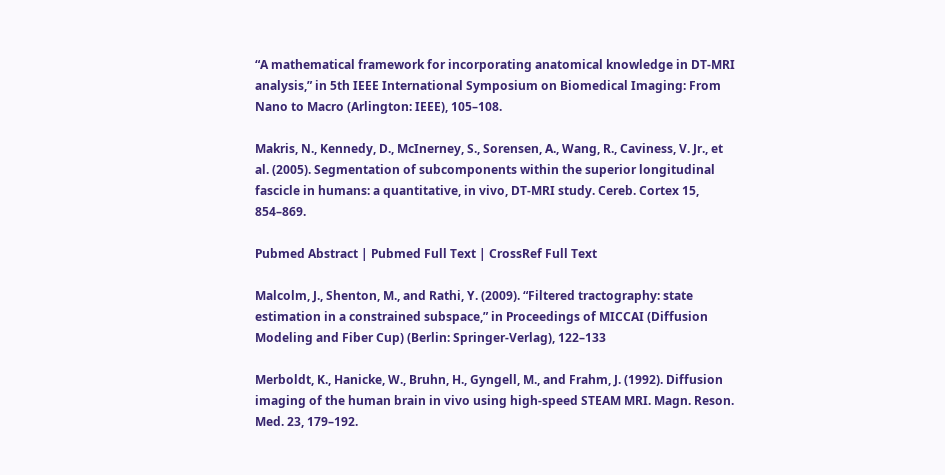“A mathematical framework for incorporating anatomical knowledge in DT-MRI analysis,” in 5th IEEE International Symposium on Biomedical Imaging: From Nano to Macro (Arlington: IEEE), 105–108.

Makris, N., Kennedy, D., McInerney, S., Sorensen, A., Wang, R., Caviness, V. Jr., et al. (2005). Segmentation of subcomponents within the superior longitudinal fascicle in humans: a quantitative, in vivo, DT-MRI study. Cereb. Cortex 15, 854–869.

Pubmed Abstract | Pubmed Full Text | CrossRef Full Text

Malcolm, J., Shenton, M., and Rathi, Y. (2009). “Filtered tractography: state estimation in a constrained subspace,” in Proceedings of MICCAI (Diffusion Modeling and Fiber Cup) (Berlin: Springer-Verlag), 122–133

Merboldt, K., Hanicke, W., Bruhn, H., Gyngell, M., and Frahm, J. (1992). Diffusion imaging of the human brain in vivo using high-speed STEAM MRI. Magn. Reson. Med. 23, 179–192.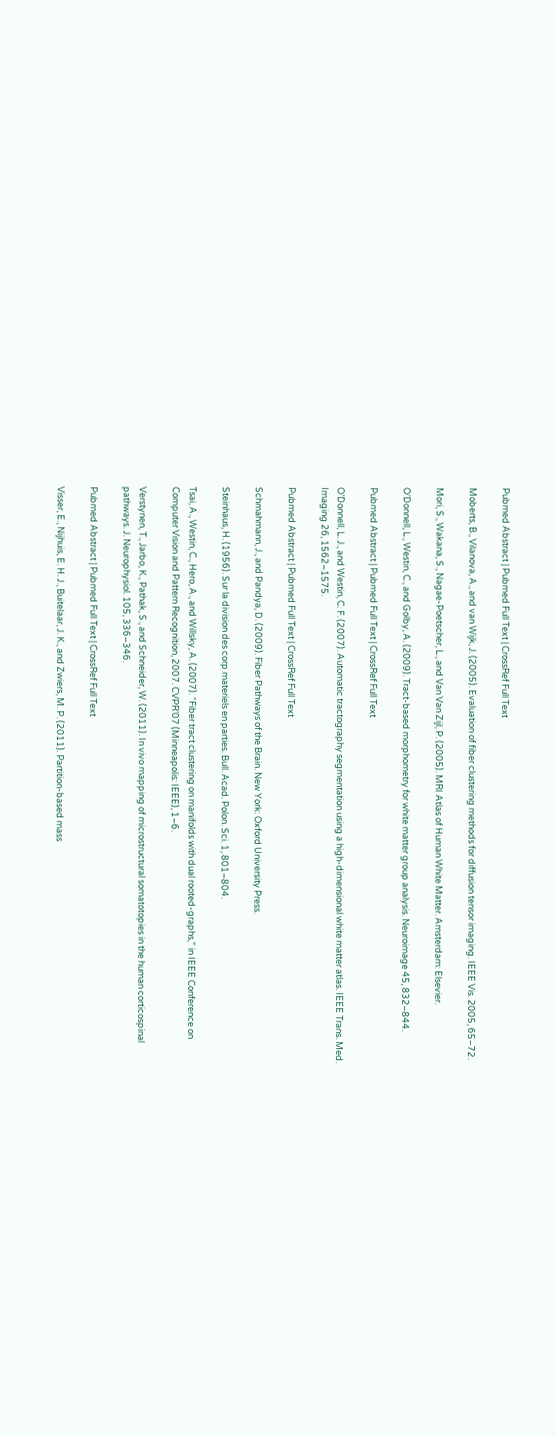Pubmed Abstract | Pubmed Full Text | CrossRef Full Text

Moberts, B., Vilanova, A., and van Wijk, J. (2005). Evaluation of fiber clustering methods for diffusion tensor imaging. IEEE Vis. 2005, 65–72.

Mori, S., Wakana, S., Nagae-Poetscher, L., and Van Van Zijl, P. (2005). MRI Atlas of Human White Matter. Amsterdam: Elsevier.

O’Donnell, L., Westin, C., and Golby, A. (2009). Tract-based morphometry for white matter group analysis. Neuroimage 45, 832–844.

Pubmed Abstract | Pubmed Full Text | CrossRef Full Text

O’Donnell, L. J., and Westin, C. F. (2007). Automatic tractography segmentation using a high-dimensional white matter atlas. IEEE Trans. Med. Imaging 26, 1562–1575.

Pubmed Abstract | Pubmed Full Text | CrossRef Full Text

Schmahmann, J., and Pandya, D. (2009). Fiber Pathways of the Brain. New York: Oxford University Press.

Steinhaus, H. (1956). Sur la division des corp materiels en parties. Bull. Acad. Polon. Sci. 1, 801–804.

Tsai, A., Westin, C., Hero, A., and Willsky, A. (2007). “Fiber tract clustering on manifolds with dual rooted-graphs,” in IEEE Conference on Computer Vision and Pattern Recognition, 2007. CVPR’07 (Minneapolis: IEEE), 1–6.

Verstynen, T., Jarbo, K., Pathak, S., and Schneider, W. (2011). In vivo mapping of microstructural somatotopies in the human corticospinal pathways. J. Neurophysiol. 105, 336–346.

Pubmed Abstract | Pubmed Full Text | CrossRef Full Text

Visser, E., Nijhuis, E. H. J., Buitelaar, J. K., and Zwiers, M. P. (2011). Partition-based mass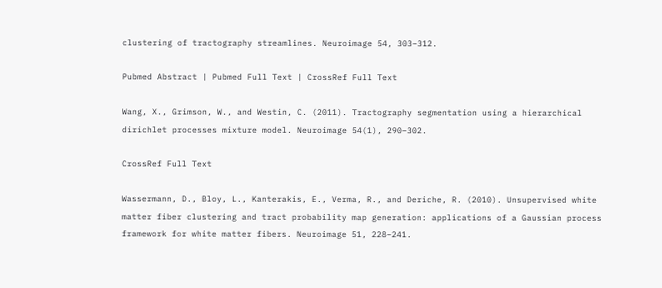clustering of tractography streamlines. Neuroimage 54, 303–312.

Pubmed Abstract | Pubmed Full Text | CrossRef Full Text

Wang, X., Grimson, W., and Westin, C. (2011). Tractography segmentation using a hierarchical dirichlet processes mixture model. Neuroimage 54(1), 290–302.

CrossRef Full Text

Wassermann, D., Bloy, L., Kanterakis, E., Verma, R., and Deriche, R. (2010). Unsupervised white matter fiber clustering and tract probability map generation: applications of a Gaussian process framework for white matter fibers. Neuroimage 51, 228–241.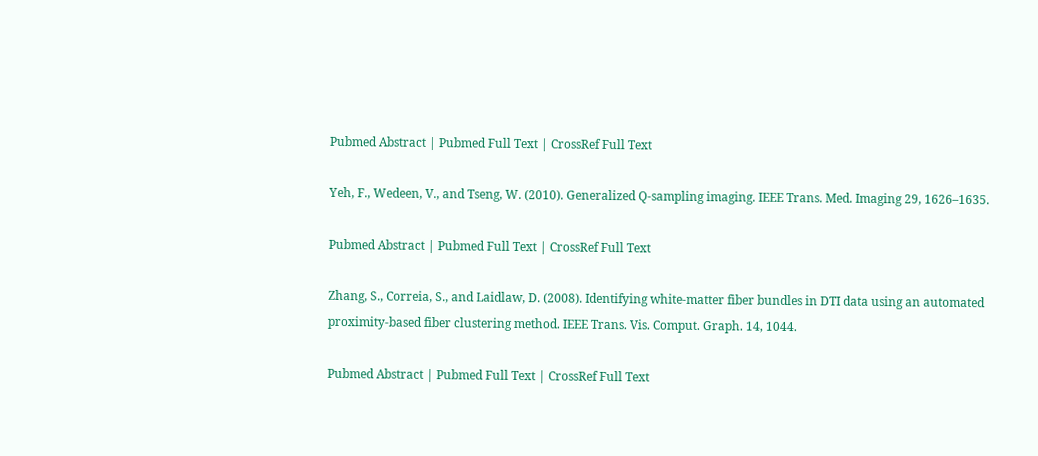Pubmed Abstract | Pubmed Full Text | CrossRef Full Text

Yeh, F., Wedeen, V., and Tseng, W. (2010). Generalized Q-sampling imaging. IEEE Trans. Med. Imaging 29, 1626–1635.

Pubmed Abstract | Pubmed Full Text | CrossRef Full Text

Zhang, S., Correia, S., and Laidlaw, D. (2008). Identifying white-matter fiber bundles in DTI data using an automated proximity-based fiber clustering method. IEEE Trans. Vis. Comput. Graph. 14, 1044.

Pubmed Abstract | Pubmed Full Text | CrossRef Full Text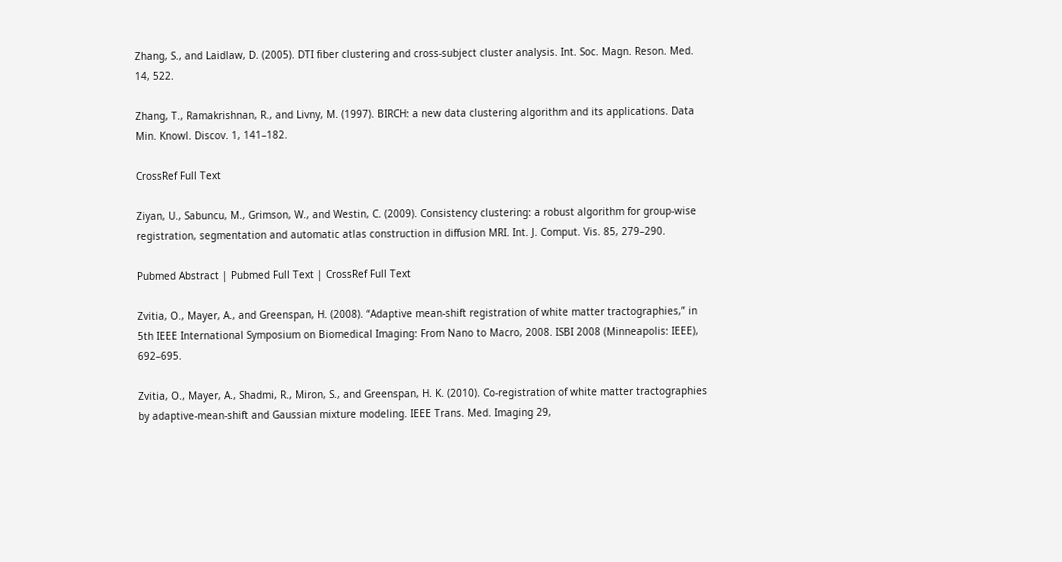Zhang, S., and Laidlaw, D. (2005). DTI fiber clustering and cross-subject cluster analysis. Int. Soc. Magn. Reson. Med. 14, 522.

Zhang, T., Ramakrishnan, R., and Livny, M. (1997). BIRCH: a new data clustering algorithm and its applications. Data Min. Knowl. Discov. 1, 141–182.

CrossRef Full Text

Ziyan, U., Sabuncu, M., Grimson, W., and Westin, C. (2009). Consistency clustering: a robust algorithm for group-wise registration, segmentation and automatic atlas construction in diffusion MRI. Int. J. Comput. Vis. 85, 279–290.

Pubmed Abstract | Pubmed Full Text | CrossRef Full Text

Zvitia, O., Mayer, A., and Greenspan, H. (2008). “Adaptive mean-shift registration of white matter tractographies,” in 5th IEEE International Symposium on Biomedical Imaging: From Nano to Macro, 2008. ISBI 2008 (Minneapolis: IEEE), 692–695.

Zvitia, O., Mayer, A., Shadmi, R., Miron, S., and Greenspan, H. K. (2010). Co-registration of white matter tractographies by adaptive-mean-shift and Gaussian mixture modeling. IEEE Trans. Med. Imaging 29,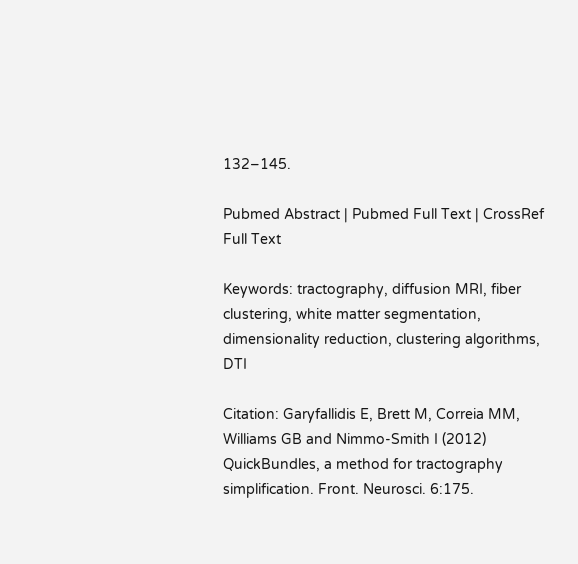132–145.

Pubmed Abstract | Pubmed Full Text | CrossRef Full Text

Keywords: tractography, diffusion MRI, fiber clustering, white matter segmentation, dimensionality reduction, clustering algorithms, DTI

Citation: Garyfallidis E, Brett M, Correia MM, Williams GB and Nimmo-Smith I (2012) QuickBundles, a method for tractography simplification. Front. Neurosci. 6:175.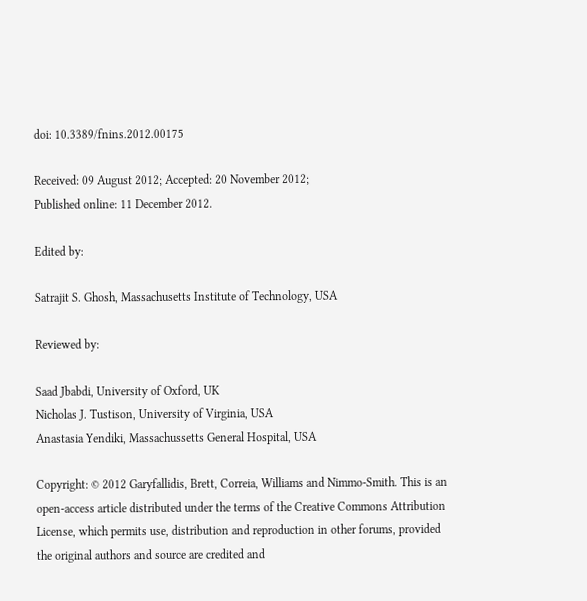doi: 10.3389/fnins.2012.00175

Received: 09 August 2012; Accepted: 20 November 2012;
Published online: 11 December 2012.

Edited by:

Satrajit S. Ghosh, Massachusetts Institute of Technology, USA

Reviewed by:

Saad Jbabdi, University of Oxford, UK
Nicholas J. Tustison, University of Virginia, USA
Anastasia Yendiki, Massachussetts General Hospital, USA

Copyright: © 2012 Garyfallidis, Brett, Correia, Williams and Nimmo-Smith. This is an open-access article distributed under the terms of the Creative Commons Attribution License, which permits use, distribution and reproduction in other forums, provided the original authors and source are credited and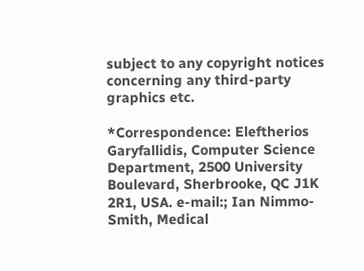subject to any copyright notices concerning any third-party graphics etc.

*Correspondence: Eleftherios Garyfallidis, Computer Science Department, 2500 University Boulevard, Sherbrooke, QC J1K 2R1, USA. e-mail:; Ian Nimmo-Smith, Medical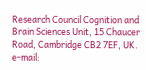Research Council Cognition and Brain Sciences Unit, 15 Chaucer Road, Cambridge CB2 7EF, UK. e-mail: